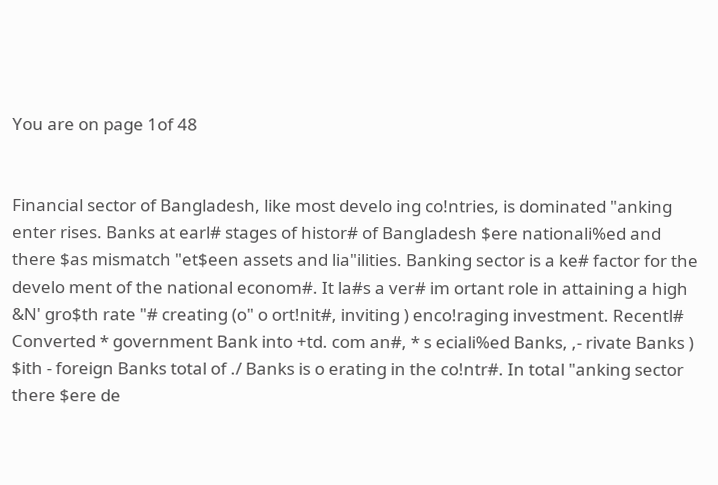You are on page 1of 48


Financial sector of Bangladesh, like most develo ing co!ntries, is dominated "anking enter rises. Banks at earl# stages of histor# of Bangladesh $ere nationali%ed and there $as mismatch "et$een assets and lia"ilities. Banking sector is a ke# factor for the develo ment of the national econom#. It la#s a ver# im ortant role in attaining a high &N' gro$th rate "# creating (o" o ort!nit#, inviting ) enco!raging investment. Recentl# Converted * government Bank into +td. com an#, * s eciali%ed Banks, ,- rivate Banks ) $ith - foreign Banks total of ./ Banks is o erating in the co!ntr#. In total "anking sector there $ere de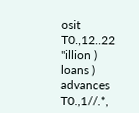osit T0.,12..22 "illion ) loans ) advances T0.,1//.*,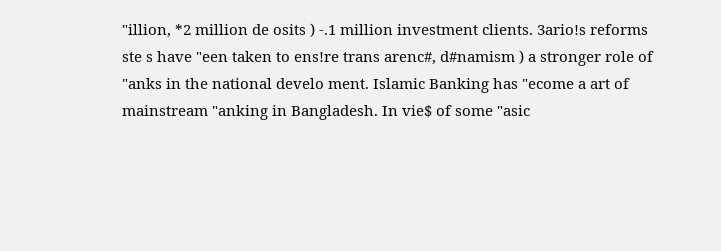"illion, *2 million de osits ) -.1 million investment clients. 3ario!s reforms ste s have "een taken to ens!re trans arenc#, d#namism ) a stronger role of "anks in the national develo ment. Islamic Banking has "ecome a art of mainstream "anking in Bangladesh. In vie$ of some "asic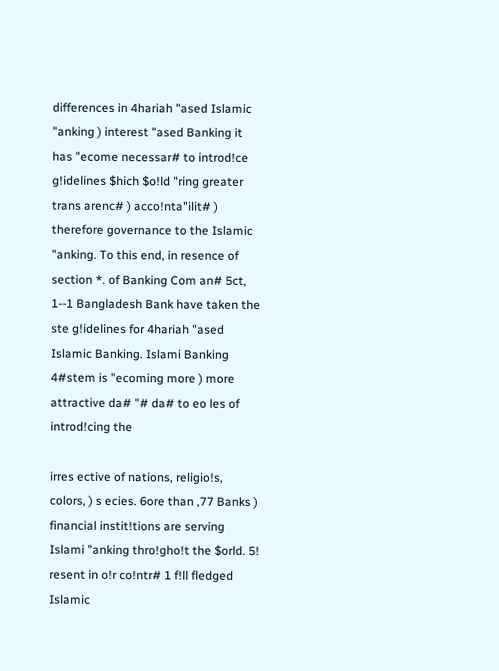differences in 4hariah "ased Islamic "anking ) interest "ased Banking it has "ecome necessar# to introd!ce g!idelines $hich $o!ld "ring greater trans arenc# ) acco!nta"ilit# ) therefore governance to the Islamic "anking. To this end, in resence of section *. of Banking Com an# 5ct, 1--1 Bangladesh Bank have taken the ste g!idelines for 4hariah "ased Islamic Banking. Islami Banking 4#stem is "ecoming more ) more attractive da# "# da# to eo les of introd!cing the

irres ective of nations, religio!s, colors, ) s ecies. 6ore than ,77 Banks ) financial instit!tions are serving Islami "anking thro!gho!t the $orld. 5! resent in o!r co!ntr# 1 f!ll fledged Islamic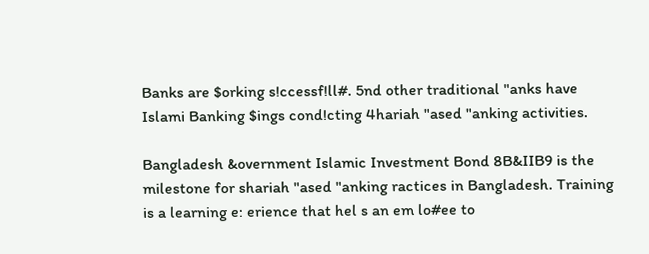Banks are $orking s!ccessf!ll#. 5nd other traditional "anks have Islami Banking $ings cond!cting 4hariah "ased "anking activities.

Bangladesh &overnment Islamic Investment Bond 8B&IIB9 is the milestone for shariah "ased "anking ractices in Bangladesh. Training is a learning e: erience that hel s an em lo#ee to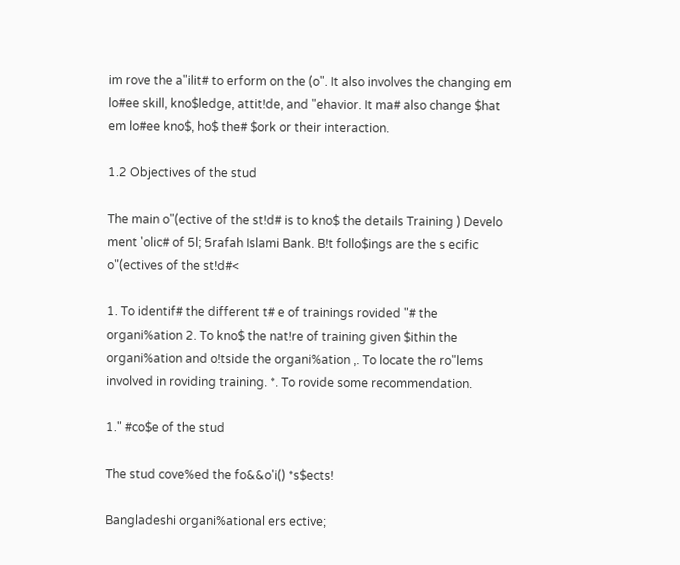im rove the a"ilit# to erform on the (o". It also involves the changing em lo#ee skill, kno$ledge, attit!de, and "ehavior. It ma# also change $hat em lo#ee kno$, ho$ the# $ork or their interaction.

1.2 Objectives of the stud

The main o"(ective of the st!d# is to kno$ the details Training ) Develo ment 'olic# of 5l; 5rafah Islami Bank. B!t follo$ings are the s ecific o"(ectives of the st!d#<

1. To identif# the different t# e of trainings rovided "# the organi%ation 2. To kno$ the nat!re of training given $ithin the organi%ation and o!tside the organi%ation ,. To locate the ro"lems involved in roviding training. *. To rovide some recommendation.

1." #co$e of the stud

The stud cove%ed the fo&&o'i() *s$ects!

Bangladeshi organi%ational ers ective;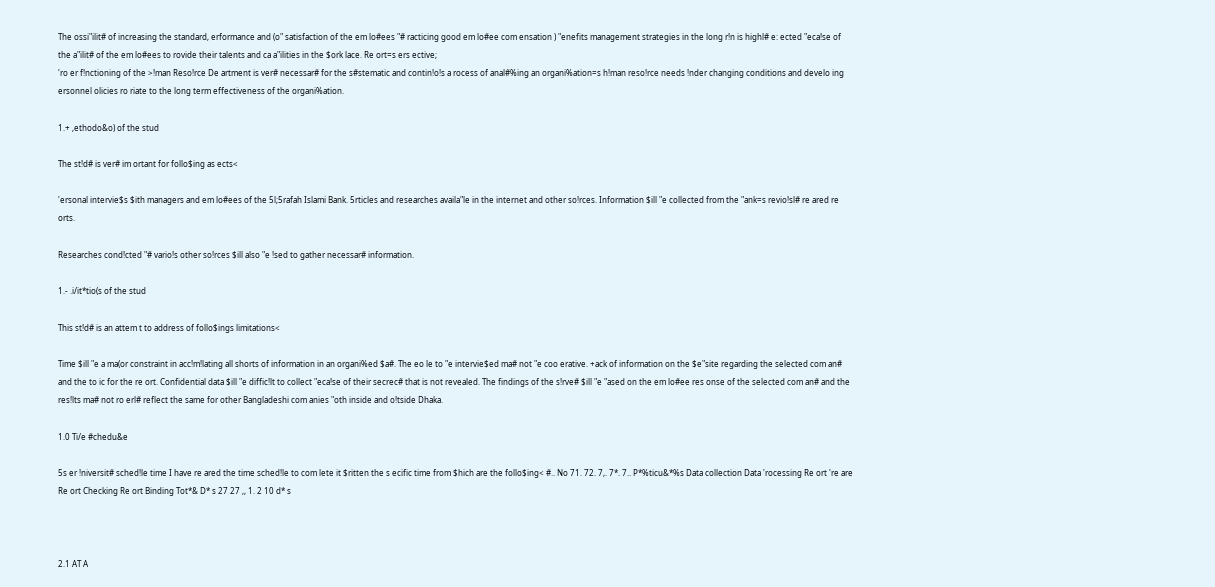The ossi"ilit# of increasing the standard, erformance and (o" satisfaction of the em lo#ees "# racticing good em lo#ee com ensation ) "enefits management strategies in the long r!n is highl# e: ected "eca!se of the a"ilit# of the em lo#ees to rovide their talents and ca a"ilities in the $ork lace. Re ort=s ers ective;
'ro er f!nctioning of the >!man Reso!rce De artment is ver# necessar# for the s#stematic and contin!o!s a rocess of anal#%ing an organi%ation=s h!man reso!rce needs !nder changing conditions and develo ing ersonnel olicies ro riate to the long term effectiveness of the organi%ation.

1.+ ,ethodo&o) of the stud

The st!d# is ver# im ortant for follo$ing as ects<

'ersonal intervie$s $ith managers and em lo#ees of the 5l;5rafah Islami Bank. 5rticles and researches availa"le in the internet and other so!rces. Information $ill "e collected from the "ank=s revio!sl# re ared re orts.

Researches cond!cted "# vario!s other so!rces $ill also "e !sed to gather necessar# information.

1.- .i/it*tio(s of the stud

This st!d# is an attem t to address of follo$ings limitations<

Time $ill "e a ma(or constraint in acc!m!lating all shorts of information in an organi%ed $a#. The eo le to "e intervie$ed ma# not "e coo erative. +ack of information on the $e"site regarding the selected com an# and the to ic for the re ort. Confidential data $ill "e diffic!lt to collect "eca!se of their secrec# that is not revealed. The findings of the s!rve# $ill "e "ased on the em lo#ee res onse of the selected com an# and the res!lts ma# not ro erl# reflect the same for other Bangladeshi com anies "oth inside and o!tside Dhaka.

1.0 Ti/e #chedu&e

5s er !niversit# sched!le time I have re ared the time sched!le to com lete it $ritten the s ecific time from $hich are the follo$ing< #.. No 71. 72. 7,. 7*. 7.. P*%ticu&*%s Data collection Data 'rocessing Re ort 're are Re ort Checking Re ort Binding Tot*& D* s 27 27 ,, 1. 2 10 d* s



2.1 AT A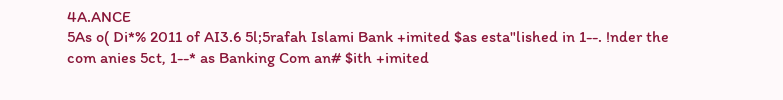4A.ANCE
5As o( Di*% 2011 of AI3.6 5l;5rafah Islami Bank +imited $as esta"lished in 1--. !nder the com anies 5ct, 1--* as Banking Com an# $ith +imited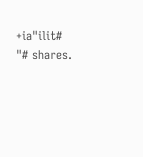+ia"ilit# "# shares.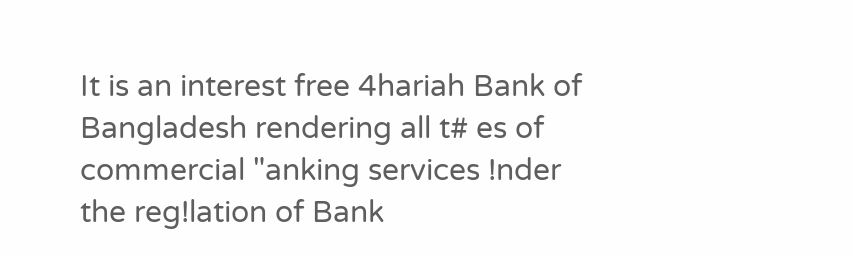It is an interest free 4hariah Bank of Bangladesh rendering all t# es of commercial "anking services !nder the reg!lation of Bank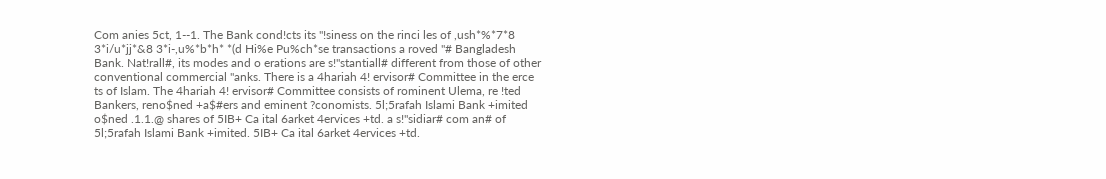Com anies 5ct, 1--1. The Bank cond!cts its "!siness on the rinci les of ,ush*%*7*8 3*i/u*jj*&8 3*i-,u%*b*h* *(d Hi%e Pu%ch*se transactions a roved "# Bangladesh Bank. Nat!rall#, its modes and o erations are s!"stantiall# different from those of other conventional commercial "anks. There is a 4hariah 4! ervisor# Committee in the erce ts of Islam. The 4hariah 4! ervisor# Committee consists of rominent Ulema, re !ted Bankers, reno$ned +a$#ers and eminent ?conomists. 5l;5rafah Islami Bank +imited o$ned .1.1.@ shares of 5IB+ Ca ital 6arket 4ervices +td. a s!"sidiar# com an# of 5l;5rafah Islami Bank +imited. 5IB+ Ca ital 6arket 4ervices +td.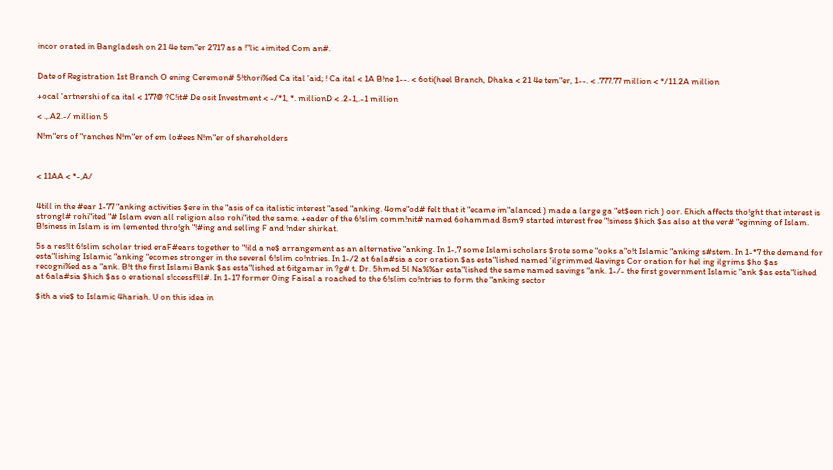incor orated in Bangladesh on 21 4e tem"er 2717 as a !"lic +imited Com an#.


Date of Registration 1st Branch O ening Ceremon# 5!thori%ed Ca ital 'aid; ! Ca ital < 1A B!ne 1--. < 6oti(heel Branch, Dhaka < 21 4e tem"er, 1--. < .777.77 million < */11.2A million

+ocal 'artnershi of ca ital < 177@ ?C!it# De osit Investment < -/*1, *. millionD < .2-1,.-1 million

< .,.A2.-/ million 5

N!m"ers of "ranches N!m"er of em lo#ees N!m"er of shareholders



< 11AA < *-,A/


4till in the #ear 1-77 "anking activities $ere in the "asis of ca italistic interest "ased "anking. 4ome"od# felt that it "ecame im"alanced ) made a large ga "et$een rich ) oor. Ehich affects tho!ght that interest is strongl# rohi"ited "# Islam even all religion also rohi"ited the same. +eader of the 6!slim comm!nit# named 6ohammad 8sm9 started interest free "!siness $hich $as also at the ver# "eginning of Islam. B!siness in Islam is im lemented thro!gh "!#ing and selling F and !nder shirkat.

5s a res!lt 6!slim scholar tried eraF#ears together to "!ild a ne$ arrangement as an alternative "anking. In 1-,7 some Islami scholars $rote some "ooks a"o!t Islamic "anking s#stem. In 1-*7 the demand for esta"lishing Islamic "anking "ecomes stronger in the several 6!slim co!ntries. In 1-/2 at 6ala#sia a cor oration $as esta"lished named 'ilgrimmed 4avings Cor oration for hel ing ilgrims $ho $as recogni%ed as a "ank. B!t the first Islami Bank $as esta"lished at 6itgamar in ?g# t. Dr. 5hmed 5l Na%%ar esta"lished the same named savings "ank. 1-/- the first government Islamic "ank $as esta"lished at 6ala#sia $hich $as o erational s!ccessf!ll#. In 1-17 former 0ing Faisal a roached to the 6!slim co!ntries to form the "anking sector

$ith a vie$ to Islamic 4hariah. U on this idea in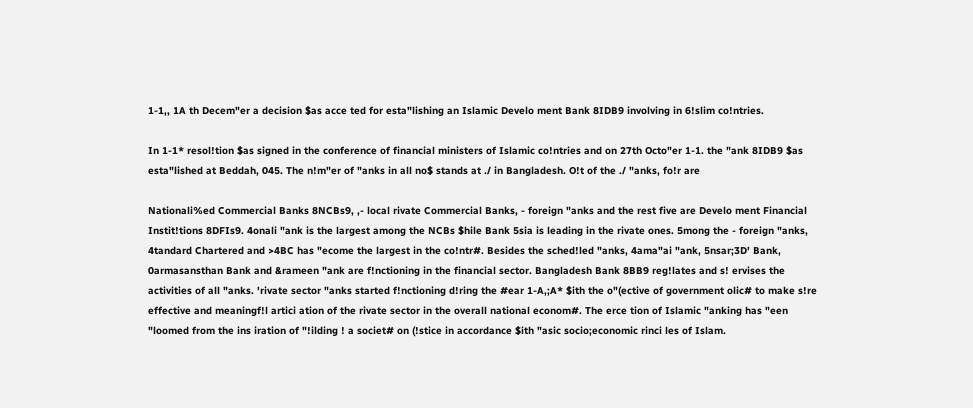1-1,, 1A th Decem"er a decision $as acce ted for esta"lishing an Islamic Develo ment Bank 8IDB9 involving in 6!slim co!ntries.

In 1-1* resol!tion $as signed in the conference of financial ministers of Islamic co!ntries and on 27th Octo"er 1-1. the "ank 8IDB9 $as esta"lished at Beddah, 045. The n!m"er of "anks in all no$ stands at ./ in Bangladesh. O!t of the ./ "anks, fo!r are

Nationali%ed Commercial Banks 8NCBs9, ,- local rivate Commercial Banks, - foreign "anks and the rest five are Develo ment Financial Instit!tions 8DFIs9. 4onali "ank is the largest among the NCBs $hile Bank 5sia is leading in the rivate ones. 5mong the - foreign "anks, 4tandard Chartered and >4BC has "ecome the largest in the co!ntr#. Besides the sched!led "anks, 4ama"ai "ank, 5nsar;3D' Bank, 0armasansthan Bank and &rameen "ank are f!nctioning in the financial sector. Bangladesh Bank 8BB9 reg!lates and s! ervises the activities of all "anks. 'rivate sector "anks started f!nctioning d!ring the #ear 1-A,;A* $ith the o"(ective of government olic# to make s!re effective and meaningf!l artici ation of the rivate sector in the overall national econom#. The erce tion of Islamic "anking has "een "loomed from the ins iration of "!ilding ! a societ# on (!stice in accordance $ith "asic socio;economic rinci les of Islam.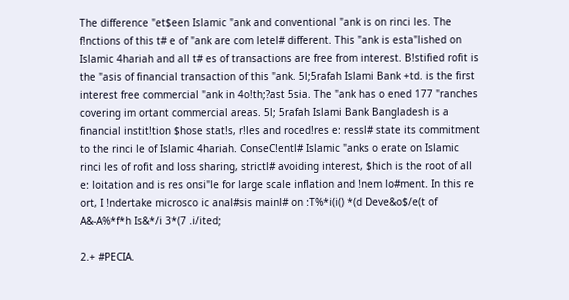The difference "et$een Islamic "ank and conventional "ank is on rinci les. The f!nctions of this t# e of "ank are com letel# different. This "ank is esta"lished on Islamic 4hariah and all t# es of transactions are free from interest. B!stified rofit is the "asis of financial transaction of this "ank. 5l;5rafah Islami Bank +td. is the first interest free commercial "ank in 4o!th;?ast 5sia. The "ank has o ened 177 "ranches covering im ortant commercial areas. 5l; 5rafah Islami Bank Bangladesh is a financial instit!tion $hose stat!s, r!les and roced!res e: ressl# state its commitment to the rinci le of Islamic 4hariah. ConseC!entl# Islamic "anks o erate on Islamic rinci les of rofit and loss sharing, strictl# avoiding interest, $hich is the root of all e: loitation and is res onsi"le for large scale inflation and !nem lo#ment. In this re ort, I !ndertake microsco ic anal#sis mainl# on :T%*i(i() *(d Deve&o$/e(t of A&-A%*f*h Is&*/i 3*(7 .i/ited;

2.+ #PECIA.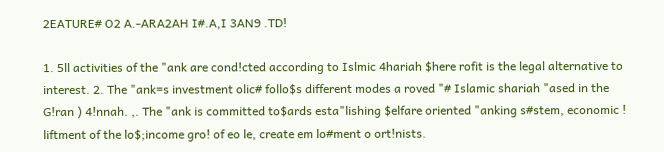2EATURE# O2 A.-ARA2AH I#.A,I 3AN9 .TD!

1. 5ll activities of the "ank are cond!cted according to Islmic 4hariah $here rofit is the legal alternative to interest. 2. The "ank=s investment olic# follo$s different modes a roved "# Islamic shariah "ased in the G!ran ) 4!nnah. ,. The "ank is committed to$ards esta"lishing $elfare oriented "anking s#stem, economic ! liftment of the lo$;income gro! of eo le, create em lo#ment o ort!nists.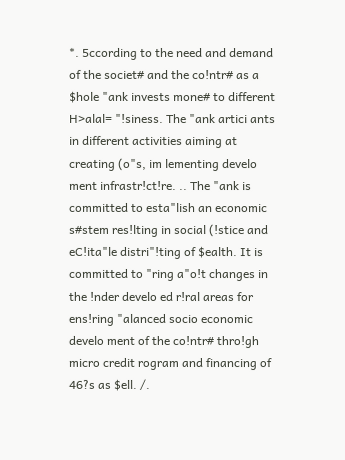*. 5ccording to the need and demand of the societ# and the co!ntr# as a $hole "ank invests mone# to different H>alal= "!siness. The "ank artici ants in different activities aiming at creating (o"s, im lementing develo ment infrastr!ct!re. .. The "ank is committed to esta"lish an economic s#stem res!lting in social (!stice and eC!ita"le distri"!ting of $ealth. It is committed to "ring a"o!t changes in the !nder develo ed r!ral areas for ens!ring "alanced socio economic develo ment of the co!ntr# thro!gh micro credit rogram and financing of 46?s as $ell. /.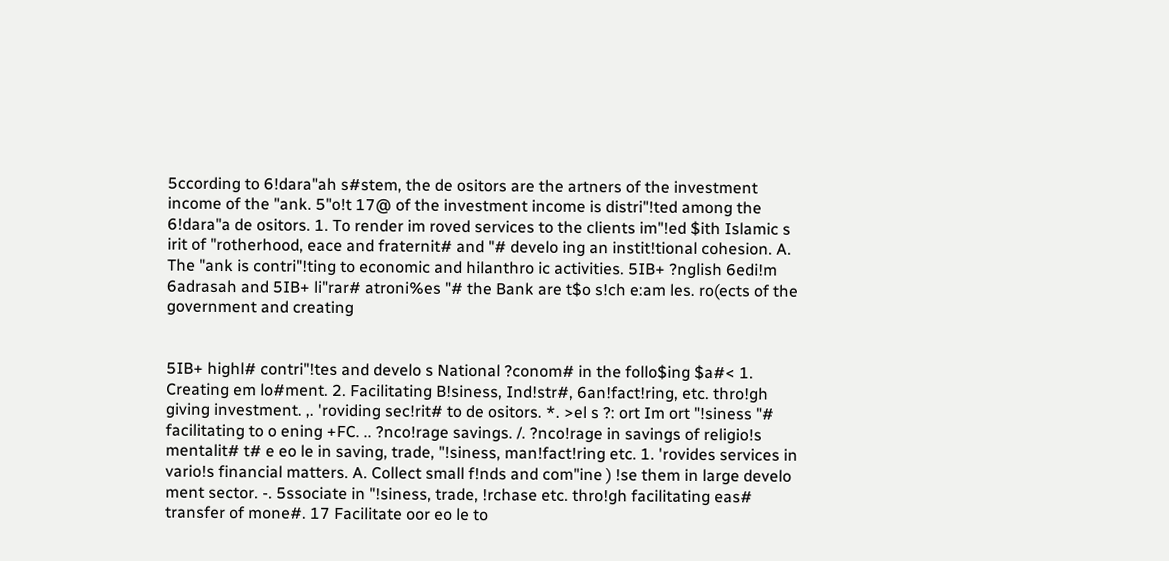5ccording to 6!dara"ah s#stem, the de ositors are the artners of the investment income of the "ank. 5"o!t 17@ of the investment income is distri"!ted among the 6!dara"a de ositors. 1. To render im roved services to the clients im"!ed $ith Islamic s irit of "rotherhood, eace and fraternit# and "# develo ing an instit!tional cohesion. A. The "ank is contri"!ting to economic and hilanthro ic activities. 5IB+ ?nglish 6edi!m 6adrasah and 5IB+ li"rar# atroni%es "# the Bank are t$o s!ch e:am les. ro(ects of the government and creating


5IB+ highl# contri"!tes and develo s National ?conom# in the follo$ing $a#< 1. Creating em lo#ment. 2. Facilitating B!siness, Ind!str#, 6an!fact!ring, etc. thro!gh giving investment. ,. 'roviding sec!rit# to de ositors. *. >el s ?: ort Im ort "!siness "# facilitating to o ening +FC. .. ?nco!rage savings. /. ?nco!rage in savings of religio!s mentalit# t# e eo le in saving, trade, "!siness, man!fact!ring etc. 1. 'rovides services in vario!s financial matters. A. Collect small f!nds and com"ine ) !se them in large develo ment sector. -. 5ssociate in "!siness, trade, !rchase etc. thro!gh facilitating eas# transfer of mone#. 17 Facilitate oor eo le to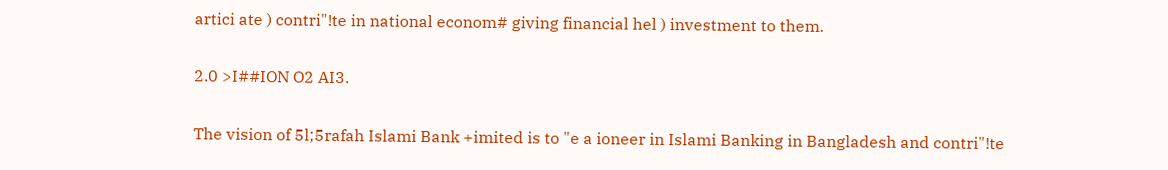artici ate ) contri"!te in national econom# giving financial hel ) investment to them.

2.0 >I##ION O2 AI3.

The vision of 5l;5rafah Islami Bank +imited is to "e a ioneer in Islami Banking in Bangladesh and contri"!te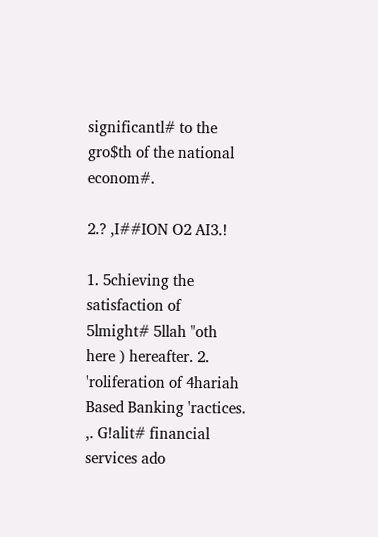significantl# to the gro$th of the national econom#.

2.? ,I##ION O2 AI3.!

1. 5chieving the satisfaction of 5lmight# 5llah "oth here ) hereafter. 2. 'roliferation of 4hariah Based Banking 'ractices. ,. G!alit# financial services ado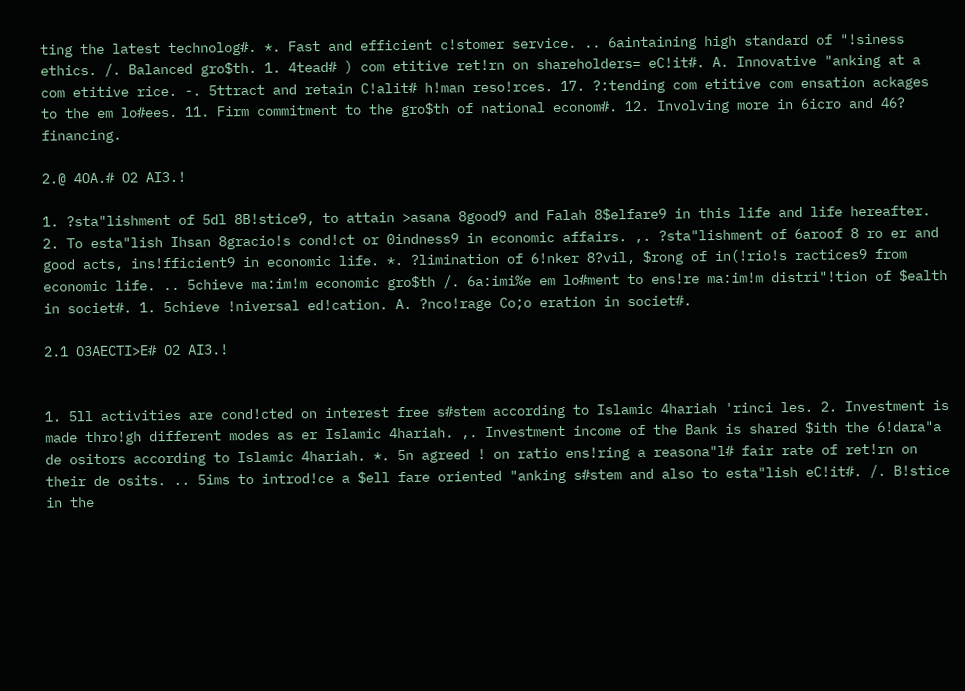ting the latest technolog#. *. Fast and efficient c!stomer service. .. 6aintaining high standard of "!siness ethics. /. Balanced gro$th. 1. 4tead# ) com etitive ret!rn on shareholders= eC!it#. A. Innovative "anking at a com etitive rice. -. 5ttract and retain C!alit# h!man reso!rces. 17. ?:tending com etitive com ensation ackages to the em lo#ees. 11. Firm commitment to the gro$th of national econom#. 12. Involving more in 6icro and 46? financing.

2.@ 4OA.# O2 AI3.!

1. ?sta"lishment of 5dl 8B!stice9, to attain >asana 8good9 and Falah 8$elfare9 in this life and life hereafter. 2. To esta"lish Ihsan 8gracio!s cond!ct or 0indness9 in economic affairs. ,. ?sta"lishment of 6aroof 8 ro er and good acts, ins!fficient9 in economic life. *. ?limination of 6!nker 8?vil, $rong of in(!rio!s ractices9 from economic life. .. 5chieve ma:im!m economic gro$th /. 6a:imi%e em lo#ment to ens!re ma:im!m distri"!tion of $ealth in societ#. 1. 5chieve !niversal ed!cation. A. ?nco!rage Co;o eration in societ#.

2.1 O3AECTI>E# O2 AI3.!


1. 5ll activities are cond!cted on interest free s#stem according to Islamic 4hariah 'rinci les. 2. Investment is made thro!gh different modes as er Islamic 4hariah. ,. Investment income of the Bank is shared $ith the 6!dara"a de ositors according to Islamic 4hariah. *. 5n agreed ! on ratio ens!ring a reasona"l# fair rate of ret!rn on their de osits. .. 5ims to introd!ce a $ell fare oriented "anking s#stem and also to esta"lish eC!it#. /. B!stice in the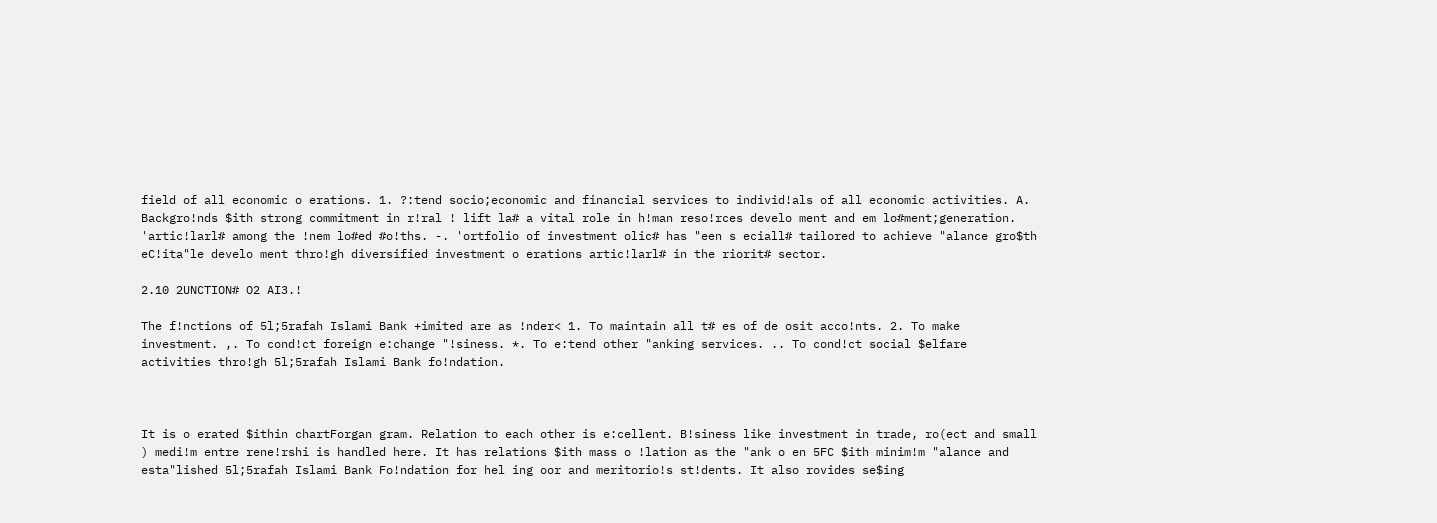field of all economic o erations. 1. ?:tend socio;economic and financial services to individ!als of all economic activities. A. Backgro!nds $ith strong commitment in r!ral ! lift la# a vital role in h!man reso!rces develo ment and em lo#ment;generation. 'artic!larl# among the !nem lo#ed #o!ths. -. 'ortfolio of investment olic# has "een s eciall# tailored to achieve "alance gro$th eC!ita"le develo ment thro!gh diversified investment o erations artic!larl# in the riorit# sector.

2.10 2UNCTION# O2 AI3.!

The f!nctions of 5l;5rafah Islami Bank +imited are as !nder< 1. To maintain all t# es of de osit acco!nts. 2. To make investment. ,. To cond!ct foreign e:change "!siness. *. To e:tend other "anking services. .. To cond!ct social $elfare activities thro!gh 5l;5rafah Islami Bank fo!ndation.



It is o erated $ithin chartForgan gram. Relation to each other is e:cellent. B!siness like investment in trade, ro(ect and small ) medi!m entre rene!rshi is handled here. It has relations $ith mass o !lation as the "ank o en 5FC $ith minim!m "alance and esta"lished 5l;5rafah Islami Bank Fo!ndation for hel ing oor and meritorio!s st!dents. It also rovides se$ing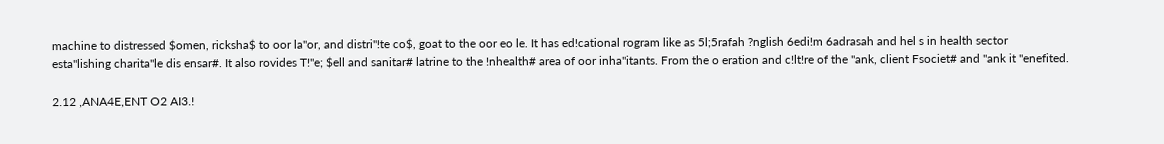machine to distressed $omen, ricksha$ to oor la"or, and distri"!te co$, goat to the oor eo le. It has ed!cational rogram like as 5l;5rafah ?nglish 6edi!m 6adrasah and hel s in health sector esta"lishing charita"le dis ensar#. It also rovides T!"e; $ell and sanitar# latrine to the !nhealth# area of oor inha"itants. From the o eration and c!lt!re of the "ank, client Fsociet# and "ank it "enefited.

2.12 ,ANA4E,ENT O2 AI3.!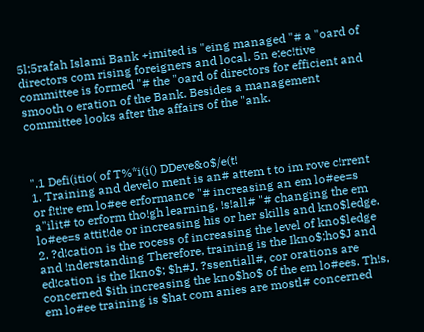5l;5rafah Islami Bank +imited is "eing managed "# a "oard of directors com rising foreigners and local. 5n e:ec!tive committee is formed "# the "oard of directors for efficient and smooth o eration of the Bank. Besides a management committee looks after the affairs of the "ank.



".1 Defi(itio( of T%*i(i() DDeve&o$/e(t!
1. Training and develo ment is an# attem t to im rove c!rrent or f!t!re em lo#ee erformance "# increasing an em lo#ee=s a"ilit# to erform tho!gh learning, !s!all# "# changing the em lo#ee=s attit!de or increasing his or her skills and kno$ledge. 2. ?d!cation is the rocess of increasing the level of kno$ledge and !nderstanding Therefore, training is the Ikno$;ho$J and ed!cation is the Ikno$; $h#J. ?ssentiall#, cor orations are concerned $ith increasing the kno$ho$ of the em lo#ees. Th!s, em lo#ee training is $hat com anies are mostl# concerned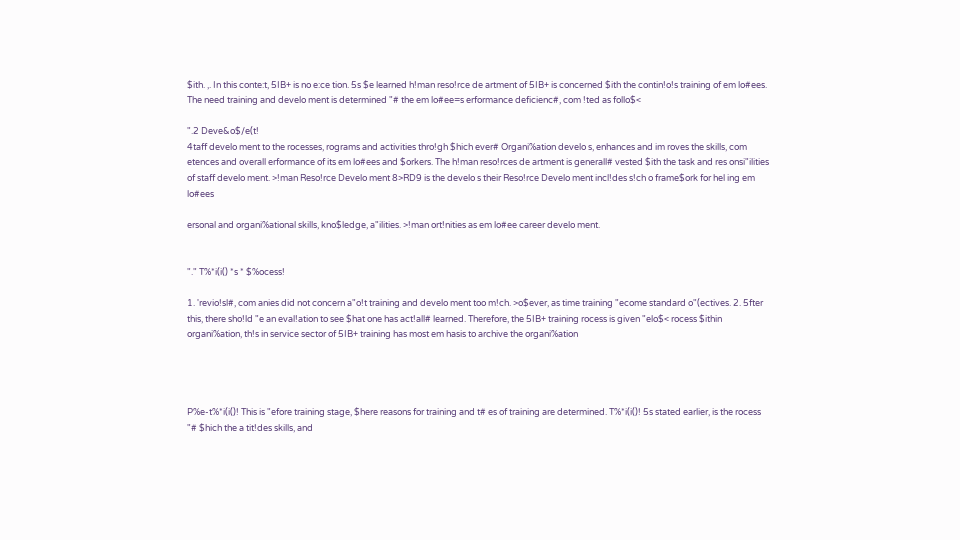$ith. ,. In this conte:t, 5IB+ is no e:ce tion. 5s $e learned h!man reso!rce de artment of 5IB+ is concerned $ith the contin!o!s training of em lo#ees. The need training and develo ment is determined "# the em lo#ee=s erformance deficienc#, com !ted as follo$<

".2 Deve&o$/e(t!
4taff develo ment to the rocesses, rograms and activities thro!gh $hich ever# Organi%ation develo s, enhances and im roves the skills, com etences and overall erformance of its em lo#ees and $orkers. The h!man reso!rces de artment is generall# vested $ith the task and res onsi"ilities of staff develo ment. >!man Reso!rce Develo ment 8>RD9 is the develo s their Reso!rce Develo ment incl!des s!ch o frame$ork for hel ing em lo#ees

ersonal and organi%ational skills, kno$ledge, a"ilities. >!man ort!nities as em lo#ee career develo ment.


"." T%*i(i() *s * $%ocess!

1. 'revio!sl#, com anies did not concern a"o!t training and develo ment too m!ch. >o$ever, as time training "ecome standard o"(ectives. 2. 5fter this, there sho!ld "e an eval!ation to see $hat one has act!all# learned. Therefore, the 5IB+ training rocess is given "elo$< rocess $ithin organi%ation, th!s in service sector of 5IB+ training has most em hasis to archive the organi%ation




P%e-t%*i(i()! This is "efore training stage, $here reasons for training and t# es of training are determined. T%*i(i()! 5s stated earlier, is the rocess "# $hich the a tit!des skills, and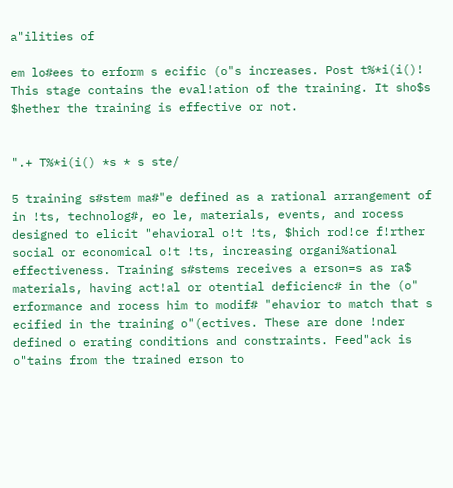a"ilities of

em lo#ees to erform s ecific (o"s increases. Post t%*i(i()! This stage contains the eval!ation of the training. It sho$s $hether the training is effective or not.


".+ T%*i(i() *s * s ste/

5 training s#stem ma#"e defined as a rational arrangement of in !ts, technolog#, eo le, materials, events, and rocess designed to elicit "ehavioral o!t !ts, $hich rod!ce f!rther social or economical o!t !ts, increasing organi%ational effectiveness. Training s#stems receives a erson=s as ra$ materials, having act!al or otential deficienc# in the (o" erformance and rocess him to modif# "ehavior to match that s ecified in the training o"(ectives. These are done !nder defined o erating conditions and constraints. Feed"ack is o"tains from the trained erson to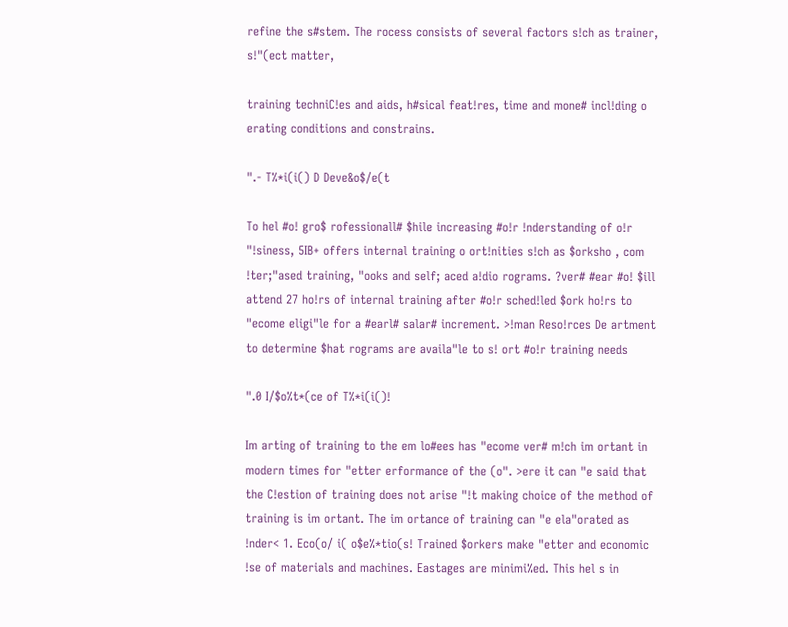refine the s#stem. The rocess consists of several factors s!ch as trainer, s!"(ect matter,

training techniC!es and aids, h#sical feat!res, time and mone# incl!ding o erating conditions and constrains.

".- T%*i(i() D Deve&o$/e(t

To hel #o! gro$ rofessionall# $hile increasing #o!r !nderstanding of o!r "!siness, 5IB+ offers internal training o ort!nities s!ch as $orksho , com !ter;"ased training, "ooks and self; aced a!dio rograms. ?ver# #ear #o! $ill attend 27 ho!rs of internal training after #o!r sched!led $ork ho!rs to "ecome eligi"le for a #earl# salar# increment. >!man Reso!rces De artment to determine $hat rograms are availa"le to s! ort #o!r training needs

".0 I/$o%t*(ce of T%*i(i()!

Im arting of training to the em lo#ees has "ecome ver# m!ch im ortant in modern times for "etter erformance of the (o". >ere it can "e said that the C!estion of training does not arise "!t making choice of the method of training is im ortant. The im ortance of training can "e ela"orated as !nder< 1. Eco(o/ i( o$e%*tio(s! Trained $orkers make "etter and economic !se of materials and machines. Eastages are minimi%ed. This hel s in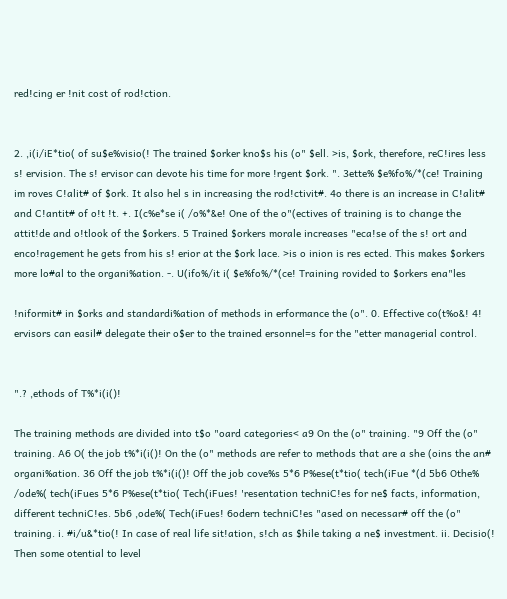red!cing er !nit cost of rod!ction.


2. ,i(i/iE*tio( of su$e%visio(! The trained $orker kno$s his (o" $ell. >is, $ork, therefore, reC!ires less s! ervision. The s! ervisor can devote his time for more !rgent $ork. ". 3ette% $e%fo%/*(ce! Training im roves C!alit# of $ork. It also hel s in increasing the rod!ctivit#. 4o there is an increase in C!alit# and C!antit# of o!t !t. +. I(c%e*se i( /o%*&e! One of the o"(ectives of training is to change the attit!de and o!tlook of the $orkers. 5 Trained $orkers morale increases "eca!se of the s! ort and enco!ragement he gets from his s! erior at the $ork lace. >is o inion is res ected. This makes $orkers more lo#al to the organi%ation. -. U(ifo%/it i( $e%fo%/*(ce! Training rovided to $orkers ena"les

!niformit# in $orks and standardi%ation of methods in erformance the (o". 0. Effective co(t%o&! 4! ervisors can easil# delegate their o$er to the trained ersonnel=s for the "etter managerial control.


".? ,ethods of T%*i(i()!

The training methods are divided into t$o "oard categories< a9 On the (o" training. "9 Off the (o" training. A6 O( the job t%*i(i()! On the (o" methods are refer to methods that are a she (oins the an# organi%ation. 36 Off the job t%*i(i()! Off the job cove%s 5*6 P%ese(t*tio( tech(iFue *(d 5b6 Othe% /ode%( tech(iFues 5*6 P%ese(t*tio( Tech(iFues! 'resentation techniC!es for ne$ facts, information, different techniC!es. 5b6 ,ode%( Tech(iFues! 6odern techniC!es "ased on necessar# off the (o" training. i. #i/u&*tio(! In case of real life sit!ation, s!ch as $hile taking a ne$ investment. ii. Decisio(! Then some otential to level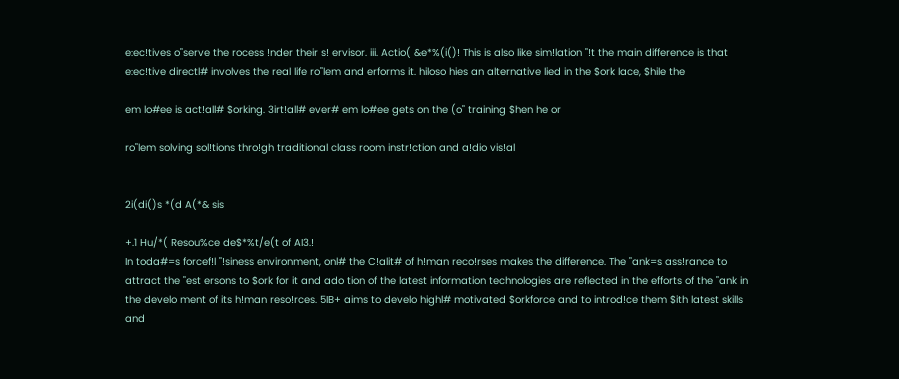e:ec!tives o"serve the rocess !nder their s! ervisor. iii. Actio( &e*%(i()! This is also like sim!lation "!t the main difference is that e:ec!tive directl# involves the real life ro"lem and erforms it. hiloso hies an alternative lied in the $ork lace, $hile the

em lo#ee is act!all# $orking. 3irt!all# ever# em lo#ee gets on the (o" training $hen he or

ro"lem solving sol!tions thro!gh traditional class room instr!ction and a!dio vis!al


2i(di()s *(d A(*& sis

+.1 Hu/*( Resou%ce de$*%t/e(t of AI3.!
In toda#=s forcef!l "!siness environment, onl# the C!alit# of h!man reco!rses makes the difference. The "ank=s ass!rance to attract the "est ersons to $ork for it and ado tion of the latest information technologies are reflected in the efforts of the "ank in the develo ment of its h!man reso!rces. 5IB+ aims to develo highl# motivated $orkforce and to introd!ce them $ith latest skills and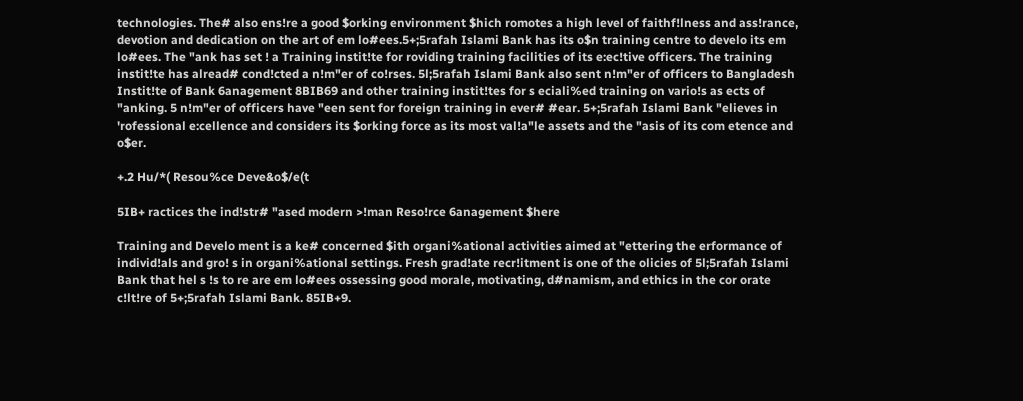technologies. The# also ens!re a good $orking environment $hich romotes a high level of faithf!lness and ass!rance, devotion and dedication on the art of em lo#ees.5+;5rafah Islami Bank has its o$n training centre to develo its em lo#ees. The "ank has set ! a Training instit!te for roviding training facilities of its e:ec!tive officers. The training instit!te has alread# cond!cted a n!m"er of co!rses. 5l;5rafah Islami Bank also sent n!m"er of officers to Bangladesh Instit!te of Bank 6anagement 8BIB69 and other training instit!tes for s eciali%ed training on vario!s as ects of "anking. 5 n!m"er of officers have "een sent for foreign training in ever# #ear. 5+;5rafah Islami Bank "elieves in 'rofessional e:cellence and considers its $orking force as its most val!a"le assets and the "asis of its com etence and o$er.

+.2 Hu/*( Resou%ce Deve&o$/e(t

5IB+ ractices the ind!str# "ased modern >!man Reso!rce 6anagement $here

Training and Develo ment is a ke# concerned $ith organi%ational activities aimed at "ettering the erformance of individ!als and gro! s in organi%ational settings. Fresh grad!ate recr!itment is one of the olicies of 5l;5rafah Islami Bank that hel s !s to re are em lo#ees ossessing good morale, motivating, d#namism, and ethics in the cor orate c!lt!re of 5+;5rafah Islami Bank. 85IB+9.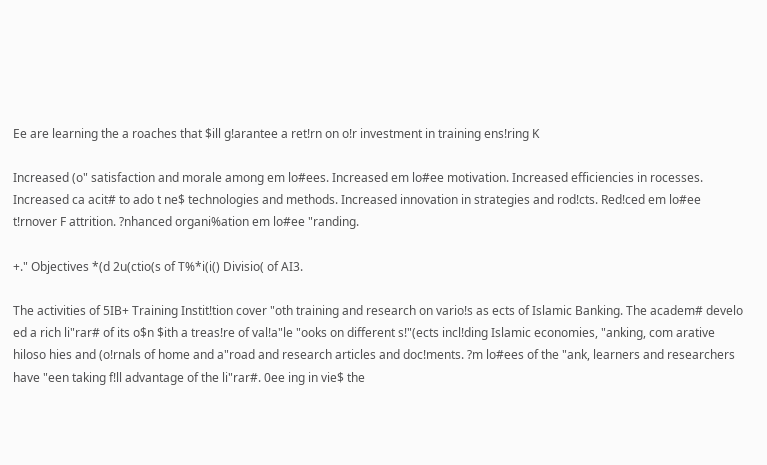Ee are learning the a roaches that $ill g!arantee a ret!rn on o!r investment in training ens!ring K

Increased (o" satisfaction and morale among em lo#ees. Increased em lo#ee motivation. Increased efficiencies in rocesses. Increased ca acit# to ado t ne$ technologies and methods. Increased innovation in strategies and rod!cts. Red!ced em lo#ee t!rnover F attrition. ?nhanced organi%ation em lo#ee "randing.

+." Objectives *(d 2u(ctio(s of T%*i(i() Divisio( of AI3.

The activities of 5IB+ Training Instit!tion cover "oth training and research on vario!s as ects of Islamic Banking. The academ# develo ed a rich li"rar# of its o$n $ith a treas!re of val!a"le "ooks on different s!"(ects incl!ding Islamic economies, "anking, com arative hiloso hies and (o!rnals of home and a"road and research articles and doc!ments. ?m lo#ees of the "ank, learners and researchers have "een taking f!ll advantage of the li"rar#. 0ee ing in vie$ the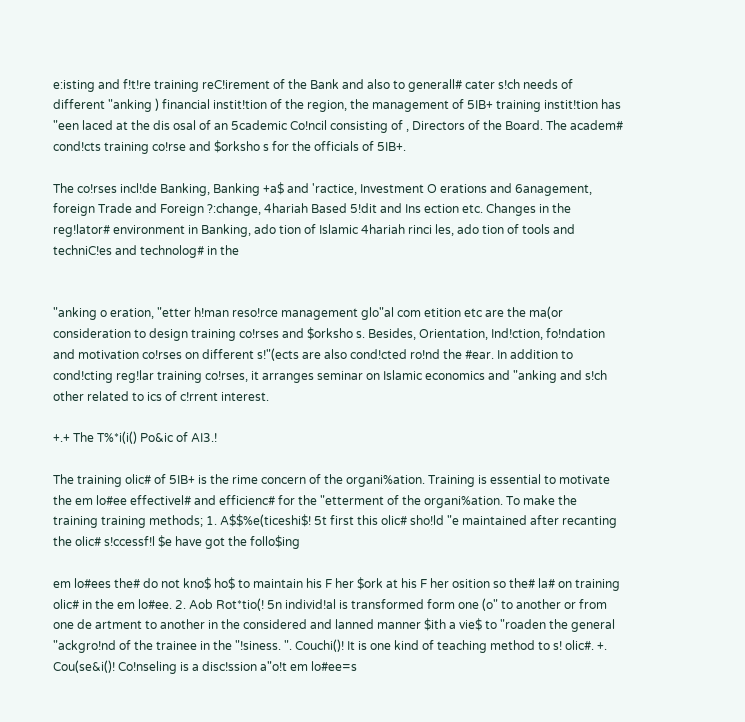e:isting and f!t!re training reC!irement of the Bank and also to generall# cater s!ch needs of different "anking ) financial instit!tion of the region, the management of 5IB+ training instit!tion has "een laced at the dis osal of an 5cademic Co!ncil consisting of , Directors of the Board. The academ# cond!cts training co!rse and $orksho s for the officials of 5IB+.

The co!rses incl!de Banking, Banking +a$ and 'ractice, Investment O erations and 6anagement, foreign Trade and Foreign ?:change, 4hariah Based 5!dit and Ins ection etc. Changes in the reg!lator# environment in Banking, ado tion of Islamic 4hariah rinci les, ado tion of tools and techniC!es and technolog# in the


"anking o eration, "etter h!man reso!rce management glo"al com etition etc are the ma(or consideration to design training co!rses and $orksho s. Besides, Orientation, Ind!ction, fo!ndation and motivation co!rses on different s!"(ects are also cond!cted ro!nd the #ear. In addition to cond!cting reg!lar training co!rses, it arranges seminar on Islamic economics and "anking and s!ch other related to ics of c!rrent interest.

+.+ The T%*i(i() Po&ic of AI3.!

The training olic# of 5IB+ is the rime concern of the organi%ation. Training is essential to motivate the em lo#ee effectivel# and efficienc# for the "etterment of the organi%ation. To make the training training methods; 1. A$$%e(ticeshi$! 5t first this olic# sho!ld "e maintained after recanting the olic# s!ccessf!l $e have got the follo$ing

em lo#ees the# do not kno$ ho$ to maintain his F her $ork at his F her osition so the# la# on training olic# in the em lo#ee. 2. Aob Rot*tio(! 5n individ!al is transformed form one (o" to another or from one de artment to another in the considered and lanned manner $ith a vie$ to "roaden the general "ackgro!nd of the trainee in the "!siness. ". Couchi()! It is one kind of teaching method to s! olic#. +. Cou(se&i()! Co!nseling is a disc!ssion a"o!t em lo#ee=s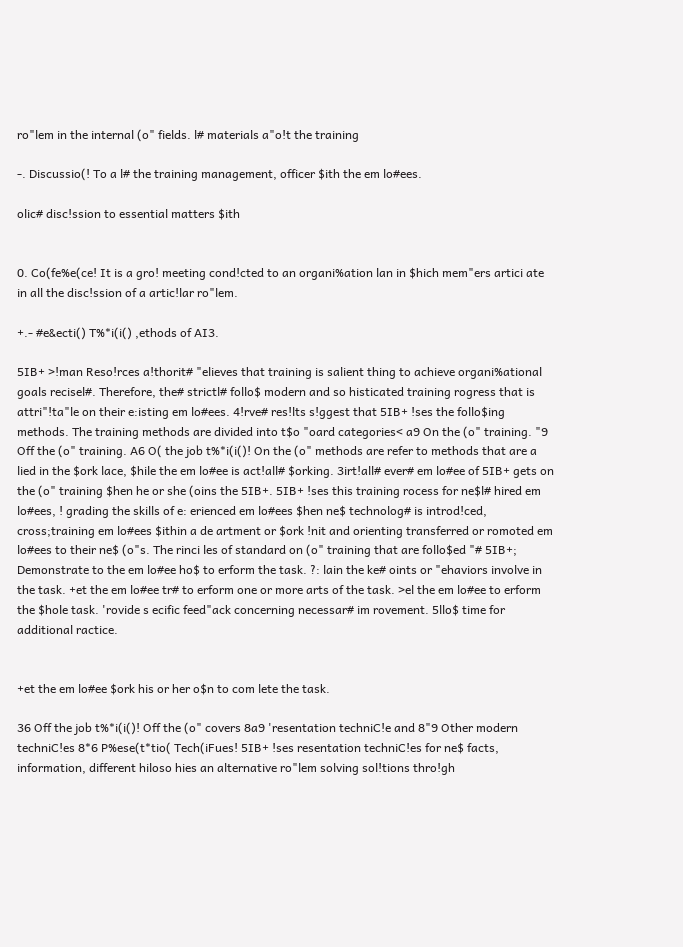ro"lem in the internal (o" fields. l# materials a"o!t the training

-. Discussio(! To a l# the training management, officer $ith the em lo#ees.

olic# disc!ssion to essential matters $ith


0. Co(fe%e(ce! It is a gro! meeting cond!cted to an organi%ation lan in $hich mem"ers artici ate in all the disc!ssion of a artic!lar ro"lem.

+.- #e&ecti() T%*i(i() ,ethods of AI3.

5IB+ >!man Reso!rces a!thorit# "elieves that training is salient thing to achieve organi%ational goals recisel#. Therefore, the# strictl# follo$ modern and so histicated training rogress that is attri"!ta"le on their e:isting em lo#ees. 4!rve# res!lts s!ggest that 5IB+ !ses the follo$ing methods. The training methods are divided into t$o "oard categories< a9 On the (o" training. "9 Off the (o" training. A6 O( the job t%*i(i()! On the (o" methods are refer to methods that are a lied in the $ork lace, $hile the em lo#ee is act!all# $orking. 3irt!all# ever# em lo#ee of 5IB+ gets on the (o" training $hen he or she (oins the 5IB+. 5IB+ !ses this training rocess for ne$l# hired em lo#ees, ! grading the skills of e: erienced em lo#ees $hen ne$ technolog# is introd!ced, cross;training em lo#ees $ithin a de artment or $ork !nit and orienting transferred or romoted em lo#ees to their ne$ (o"s. The rinci les of standard on (o" training that are follo$ed "# 5IB+; Demonstrate to the em lo#ee ho$ to erform the task. ?: lain the ke# oints or "ehaviors involve in the task. +et the em lo#ee tr# to erform one or more arts of the task. >el the em lo#ee to erform the $hole task. 'rovide s ecific feed"ack concerning necessar# im rovement. 5llo$ time for additional ractice.


+et the em lo#ee $ork his or her o$n to com lete the task.

36 Off the job t%*i(i()! Off the (o" covers 8a9 'resentation techniC!e and 8"9 Other modern techniC!es 8*6 P%ese(t*tio( Tech(iFues! 5IB+ !ses resentation techniC!es for ne$ facts, information, different hiloso hies an alternative ro"lem solving sol!tions thro!gh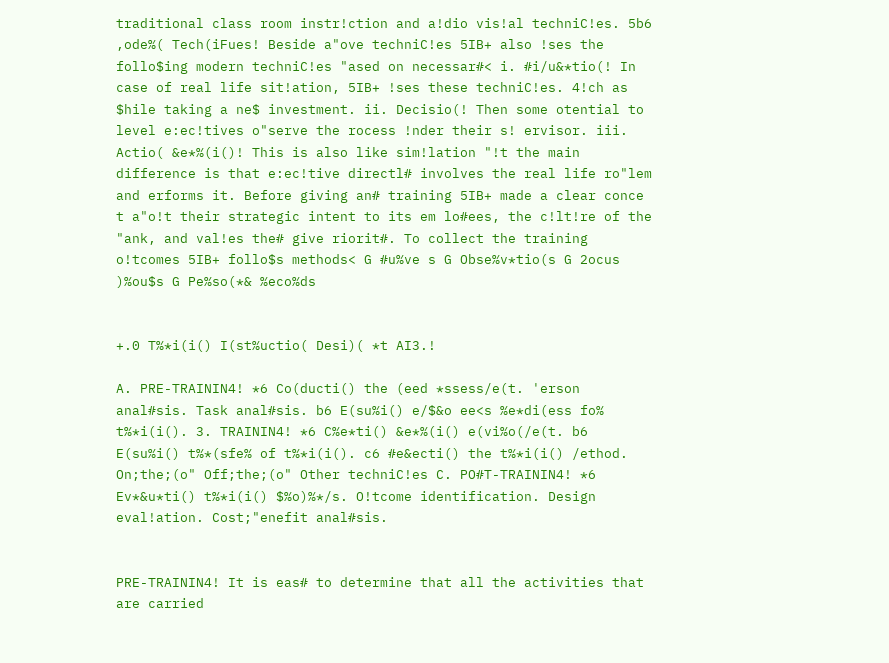traditional class room instr!ction and a!dio vis!al techniC!es. 5b6 ,ode%( Tech(iFues! Beside a"ove techniC!es 5IB+ also !ses the follo$ing modern techniC!es "ased on necessar#< i. #i/u&*tio(! In case of real life sit!ation, 5IB+ !ses these techniC!es. 4!ch as $hile taking a ne$ investment. ii. Decisio(! Then some otential to level e:ec!tives o"serve the rocess !nder their s! ervisor. iii. Actio( &e*%(i()! This is also like sim!lation "!t the main difference is that e:ec!tive directl# involves the real life ro"lem and erforms it. Before giving an# training 5IB+ made a clear conce t a"o!t their strategic intent to its em lo#ees, the c!lt!re of the "ank, and val!es the# give riorit#. To collect the training o!tcomes 5IB+ follo$s methods< G #u%ve s G Obse%v*tio(s G 2ocus )%ou$s G Pe%so(*& %eco%ds


+.0 T%*i(i() I(st%uctio( Desi)( *t AI3.!

A. PRE-TRAININ4! *6 Co(ducti() the (eed *ssess/e(t. 'erson anal#sis. Task anal#sis. b6 E(su%i() e/$&o ee<s %e*di(ess fo% t%*i(i(). 3. TRAININ4! *6 C%e*ti() &e*%(i() e(vi%o(/e(t. b6 E(su%i() t%*(sfe% of t%*i(i(). c6 #e&ecti() the t%*i(i() /ethod. On;the;(o" Off;the;(o" Other techniC!es C. PO#T-TRAININ4! *6 Ev*&u*ti() t%*i(i() $%o)%*/s. O!tcome identification. Design eval!ation. Cost;"enefit anal#sis.


PRE-TRAININ4! It is eas# to determine that all the activities that are carried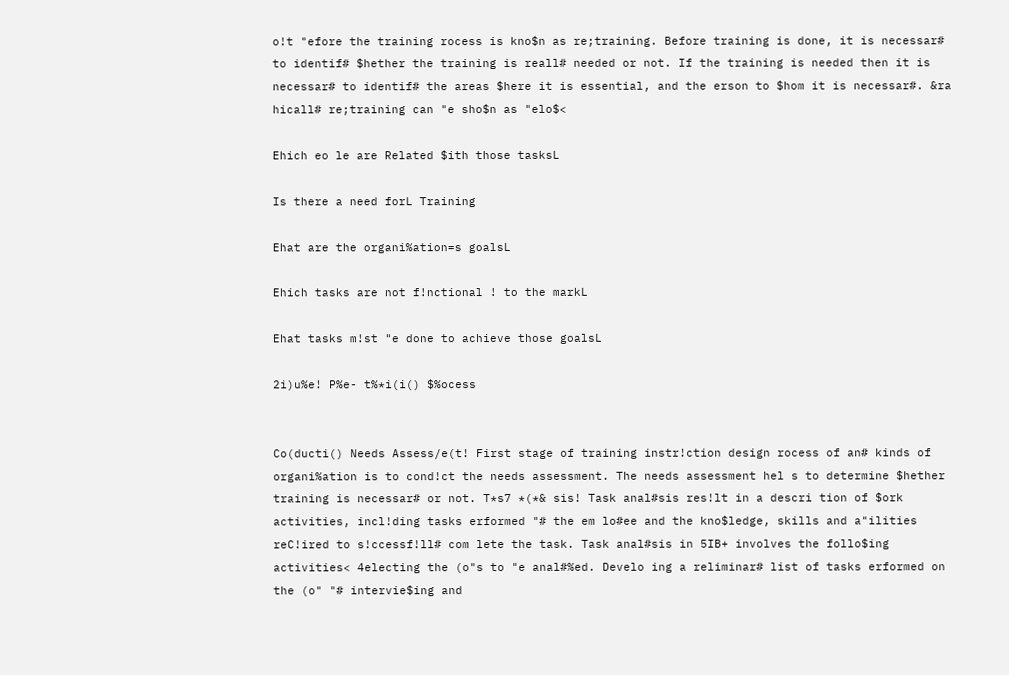o!t "efore the training rocess is kno$n as re;training. Before training is done, it is necessar# to identif# $hether the training is reall# needed or not. If the training is needed then it is necessar# to identif# the areas $here it is essential, and the erson to $hom it is necessar#. &ra hicall# re;training can "e sho$n as "elo$<

Ehich eo le are Related $ith those tasksL

Is there a need forL Training

Ehat are the organi%ation=s goalsL

Ehich tasks are not f!nctional ! to the markL

Ehat tasks m!st "e done to achieve those goalsL

2i)u%e! P%e- t%*i(i() $%ocess


Co(ducti() Needs Assess/e(t! First stage of training instr!ction design rocess of an# kinds of organi%ation is to cond!ct the needs assessment. The needs assessment hel s to determine $hether training is necessar# or not. T*s7 *(*& sis! Task anal#sis res!lt in a descri tion of $ork activities, incl!ding tasks erformed "# the em lo#ee and the kno$ledge, skills and a"ilities reC!ired to s!ccessf!ll# com lete the task. Task anal#sis in 5IB+ involves the follo$ing activities< 4electing the (o"s to "e anal#%ed. Develo ing a reliminar# list of tasks erformed on the (o" "# intervie$ing and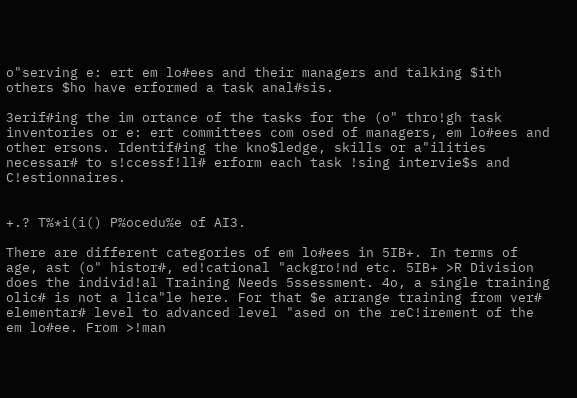o"serving e: ert em lo#ees and their managers and talking $ith others $ho have erformed a task anal#sis.

3erif#ing the im ortance of the tasks for the (o" thro!gh task inventories or e: ert committees com osed of managers, em lo#ees and other ersons. Identif#ing the kno$ledge, skills or a"ilities necessar# to s!ccessf!ll# erform each task !sing intervie$s and C!estionnaires.


+.? T%*i(i() P%ocedu%e of AI3.

There are different categories of em lo#ees in 5IB+. In terms of age, ast (o" histor#, ed!cational "ackgro!nd etc. 5IB+ >R Division does the individ!al Training Needs 5ssessment. 4o, a single training olic# is not a lica"le here. For that $e arrange training from ver# elementar# level to advanced level "ased on the reC!irement of the em lo#ee. From >!man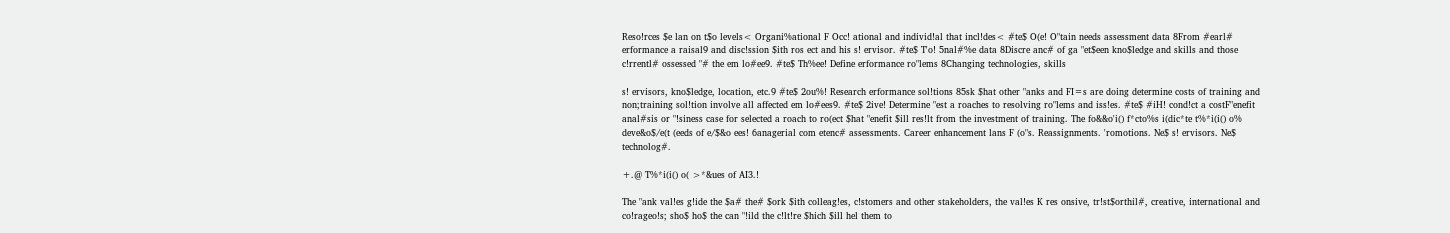Reso!rces $e lan on t$o levels< Organi%ational F Occ! ational and individ!al that incl!des< #te$ O(e! O"tain needs assessment data 8From #earl# erformance a raisal9 and disc!ssion $ith ros ect and his s! ervisor. #te$ T'o! 5nal#%e data 8Discre anc# of ga "et$een kno$ledge and skills and those c!rrentl# ossessed "# the em lo#ee9. #te$ Th%ee! Define erformance ro"lems 8Changing technologies, skills

s! ervisors, kno$ledge, location, etc.9 #te$ 2ou%! Research erformance sol!tions 85sk $hat other "anks and FI=s are doing determine costs of training and non;training sol!tion involve all affected em lo#ees9. #te$ 2ive! Determine "est a roaches to resolving ro"lems and iss!es. #te$ #iH! cond!ct a costF"enefit anal#sis or "!siness case for selected a roach to ro(ect $hat "enefit $ill res!lt from the investment of training. The fo&&o'i() f*cto%s i(dic*te t%*i(i() o% deve&o$/e(t (eeds of e/$&o ees! 6anagerial com etenc# assessments. Career enhancement lans F (o"s. Reassignments. 'romotions. Ne$ s! ervisors. Ne$ technolog#.

+.@ T%*i(i() o( >*&ues of AI3.!

The "ank val!es g!ide the $a# the# $ork $ith colleag!es, c!stomers and other stakeholders, the val!es K res onsive, tr!st$orthil#, creative, international and co!rageo!s; sho$ ho$ the can "!ild the c!lt!re $hich $ill hel them to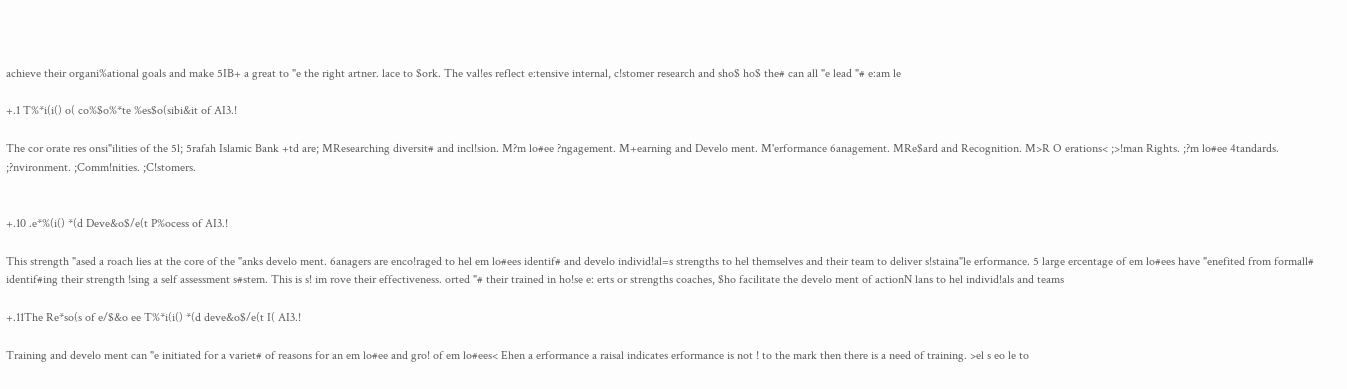achieve their organi%ational goals and make 5IB+ a great to "e the right artner. lace to $ork. The val!es reflect e:tensive internal, c!stomer research and sho$ ho$ the# can all "e lead "# e:am le

+.1 T%*i(i() o( co%$o%*te %es$o(sibi&it of AI3.!

The cor orate res onsi"ilities of the 5l; 5rafah Islamic Bank +td are; MResearching diversit# and incl!sion. M?m lo#ee ?ngagement. M+earning and Develo ment. M'erformance 6anagement. MRe$ard and Recognition. M>R O erations< ;>!man Rights. ;?m lo#ee 4tandards. ;?nvironment. ;Comm!nities. ;C!stomers.


+.10 .e*%(i() *(d Deve&o$/e(t P%ocess of AI3.!

This strength "ased a roach lies at the core of the "anks develo ment. 6anagers are enco!raged to hel em lo#ees identif# and develo individ!al=s strengths to hel themselves and their team to deliver s!staina"le erformance. 5 large ercentage of em lo#ees have "enefited from formall# identif#ing their strength !sing a self assessment s#stem. This is s! im rove their effectiveness. orted "# their trained in ho!se e: erts or strengths coaches, $ho facilitate the develo ment of actionN lans to hel individ!als and teams

+.11The Re*so(s of e/$&o ee T%*i(i() *(d deve&o$/e(t I( AI3.!

Training and develo ment can "e initiated for a variet# of reasons for an em lo#ee and gro! of em lo#ees< Ehen a erformance a raisal indicates erformance is not ! to the mark then there is a need of training. >el s eo le to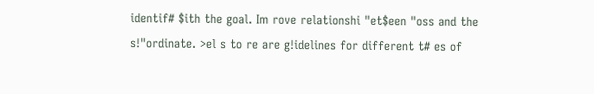identif# $ith the goal. Im rove relationshi "et$een "oss and the s!"ordinate. >el s to re are g!idelines for different t# es of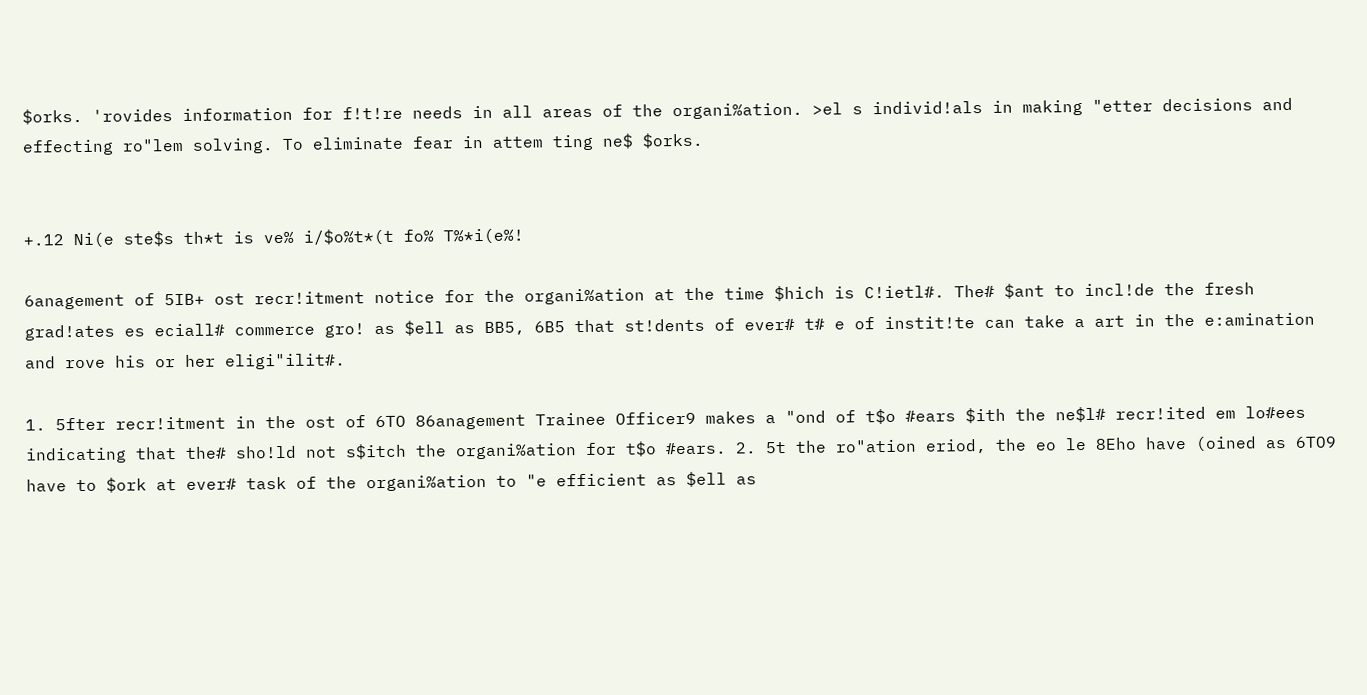$orks. 'rovides information for f!t!re needs in all areas of the organi%ation. >el s individ!als in making "etter decisions and effecting ro"lem solving. To eliminate fear in attem ting ne$ $orks.


+.12 Ni(e ste$s th*t is ve% i/$o%t*(t fo% T%*i(e%!

6anagement of 5IB+ ost recr!itment notice for the organi%ation at the time $hich is C!ietl#. The# $ant to incl!de the fresh grad!ates es eciall# commerce gro! as $ell as BB5, 6B5 that st!dents of ever# t# e of instit!te can take a art in the e:amination and rove his or her eligi"ilit#.

1. 5fter recr!itment in the ost of 6TO 86anagement Trainee Officer9 makes a "ond of t$o #ears $ith the ne$l# recr!ited em lo#ees indicating that the# sho!ld not s$itch the organi%ation for t$o #ears. 2. 5t the ro"ation eriod, the eo le 8Eho have (oined as 6TO9 have to $ork at ever# task of the organi%ation to "e efficient as $ell as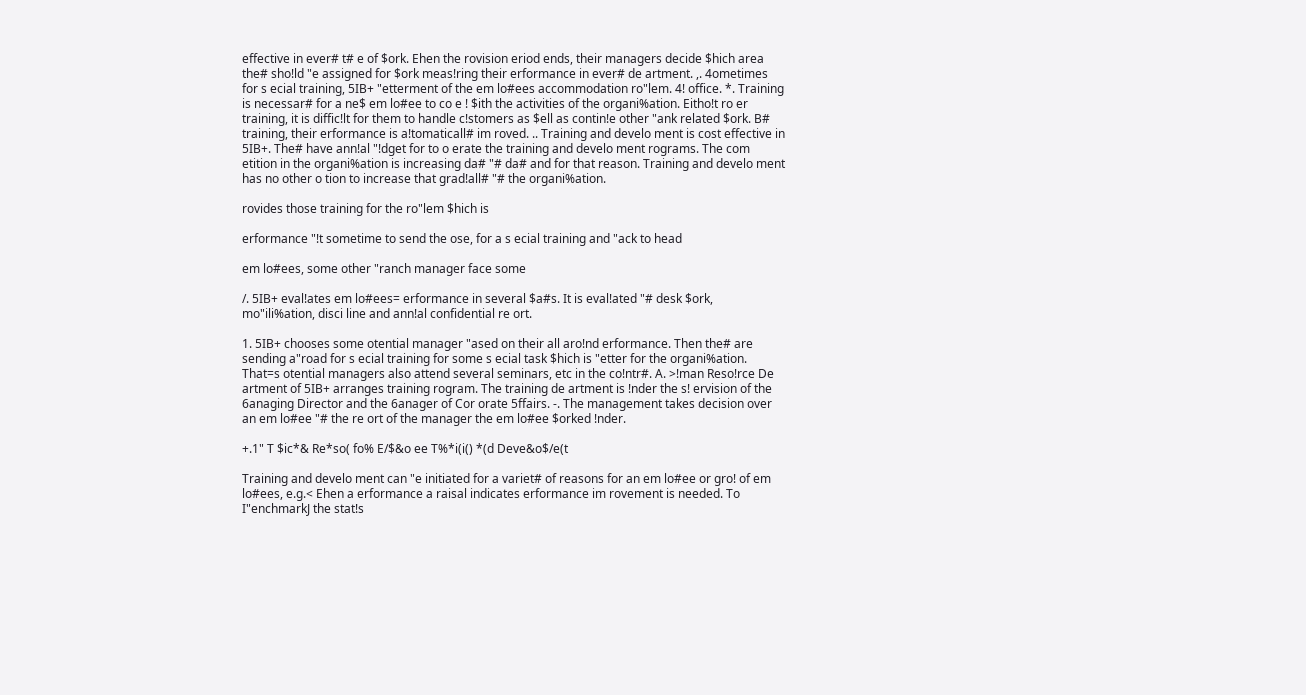effective in ever# t# e of $ork. Ehen the rovision eriod ends, their managers decide $hich area the# sho!ld "e assigned for $ork meas!ring their erformance in ever# de artment. ,. 4ometimes for s ecial training, 5IB+ "etterment of the em lo#ees accommodation ro"lem. 4! office. *. Training is necessar# for a ne$ em lo#ee to co e ! $ith the activities of the organi%ation. Eitho!t ro er training, it is diffic!lt for them to handle c!stomers as $ell as contin!e other "ank related $ork. B# training, their erformance is a!tomaticall# im roved. .. Training and develo ment is cost effective in 5IB+. The# have ann!al "!dget for to o erate the training and develo ment rograms. The com etition in the organi%ation is increasing da# "# da# and for that reason. Training and develo ment has no other o tion to increase that grad!all# "# the organi%ation.

rovides those training for the ro"lem $hich is

erformance "!t sometime to send the ose, for a s ecial training and "ack to head

em lo#ees, some other "ranch manager face some

/. 5IB+ eval!ates em lo#ees= erformance in several $a#s. It is eval!ated "# desk $ork, mo"ili%ation, disci line and ann!al confidential re ort.

1. 5IB+ chooses some otential manager "ased on their all aro!nd erformance. Then the# are sending a"road for s ecial training for some s ecial task $hich is "etter for the organi%ation. That=s otential managers also attend several seminars, etc in the co!ntr#. A. >!man Reso!rce De artment of 5IB+ arranges training rogram. The training de artment is !nder the s! ervision of the 6anaging Director and the 6anager of Cor orate 5ffairs. -. The management takes decision over an em lo#ee "# the re ort of the manager the em lo#ee $orked !nder.

+.1" T $ic*& Re*so( fo% E/$&o ee T%*i(i() *(d Deve&o$/e(t

Training and develo ment can "e initiated for a variet# of reasons for an em lo#ee or gro! of em lo#ees, e.g.< Ehen a erformance a raisal indicates erformance im rovement is needed. To I"enchmarkJ the stat!s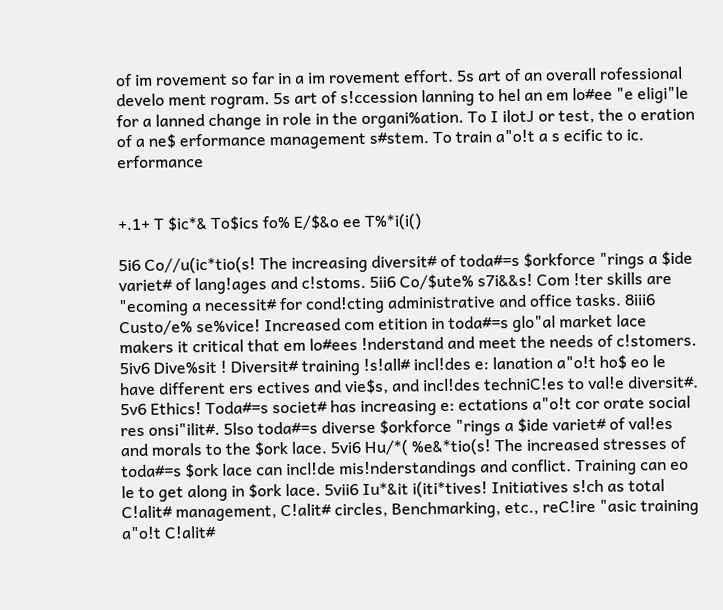of im rovement so far in a im rovement effort. 5s art of an overall rofessional develo ment rogram. 5s art of s!ccession lanning to hel an em lo#ee "e eligi"le for a lanned change in role in the organi%ation. To I ilotJ or test, the o eration of a ne$ erformance management s#stem. To train a"o!t a s ecific to ic. erformance


+.1+ T $ic*& To$ics fo% E/$&o ee T%*i(i()

5i6 Co//u(ic*tio(s! The increasing diversit# of toda#=s $orkforce "rings a $ide variet# of lang!ages and c!stoms. 5ii6 Co/$ute% s7i&&s! Com !ter skills are "ecoming a necessit# for cond!cting administrative and office tasks. 8iii6 Custo/e% se%vice! Increased com etition in toda#=s glo"al market lace makers it critical that em lo#ees !nderstand and meet the needs of c!stomers. 5iv6 Dive%sit ! Diversit# training !s!all# incl!des e: lanation a"o!t ho$ eo le have different ers ectives and vie$s, and incl!des techniC!es to val!e diversit#. 5v6 Ethics! Toda#=s societ# has increasing e: ectations a"o!t cor orate social res onsi"ilit#. 5lso toda#=s diverse $orkforce "rings a $ide variet# of val!es and morals to the $ork lace. 5vi6 Hu/*( %e&*tio(s! The increased stresses of toda#=s $ork lace can incl!de mis!nderstandings and conflict. Training can eo le to get along in $ork lace. 5vii6 Iu*&it i(iti*tives! Initiatives s!ch as total C!alit# management, C!alit# circles, Benchmarking, etc., reC!ire "asic training a"o!t C!alit#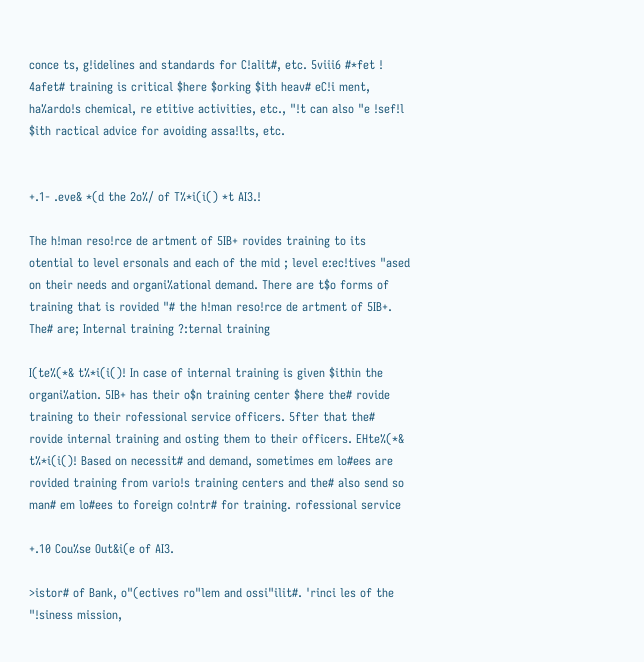conce ts, g!idelines and standards for C!alit#, etc. 5viii6 #*fet ! 4afet# training is critical $here $orking $ith heav# eC!i ment, ha%ardo!s chemical, re etitive activities, etc., "!t can also "e !sef!l $ith ractical advice for avoiding assa!lts, etc.


+.1- .eve& *(d the 2o%/ of T%*i(i() *t AI3.!

The h!man reso!rce de artment of 5IB+ rovides training to its otential to level ersonals and each of the mid ; level e:ec!tives "ased on their needs and organi%ational demand. There are t$o forms of training that is rovided "# the h!man reso!rce de artment of 5IB+. The# are; Internal training ?:ternal training

I(te%(*& t%*i(i()! In case of internal training is given $ithin the organi%ation. 5IB+ has their o$n training center $here the# rovide training to their rofessional service officers. 5fter that the# rovide internal training and osting them to their officers. EHte%(*& t%*i(i()! Based on necessit# and demand, sometimes em lo#ees are rovided training from vario!s training centers and the# also send so man# em lo#ees to foreign co!ntr# for training. rofessional service

+.10 Cou%se Out&i(e of AI3.

>istor# of Bank, o"(ectives ro"lem and ossi"ilit#. 'rinci les of the "!siness mission,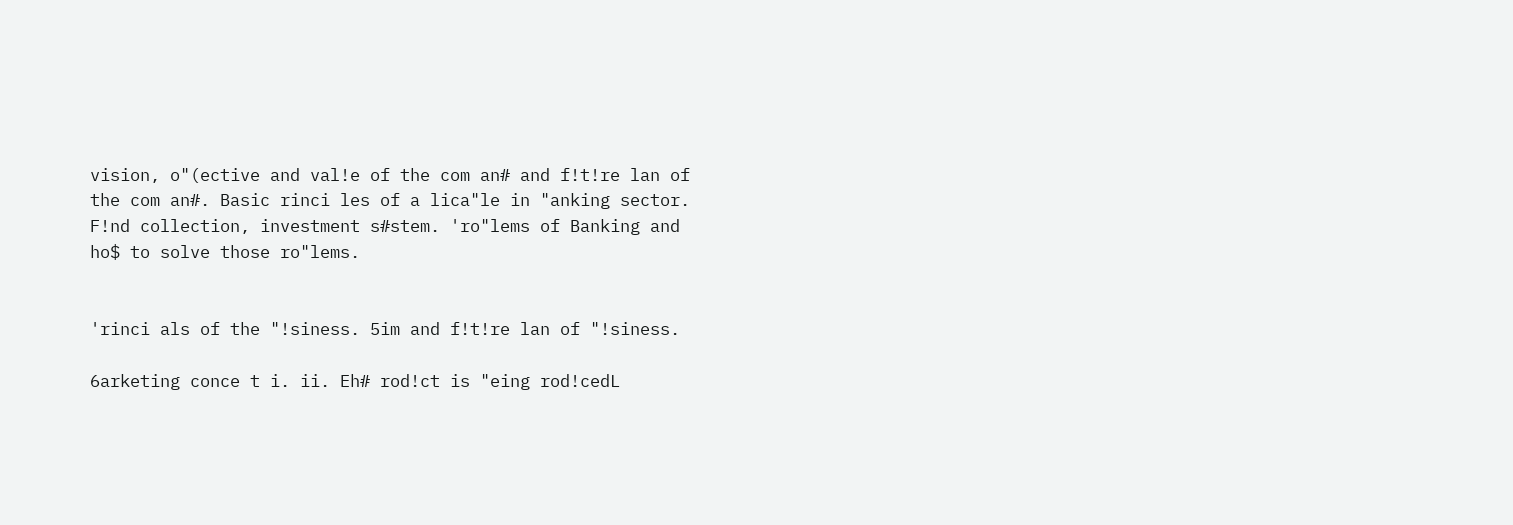vision, o"(ective and val!e of the com an# and f!t!re lan of the com an#. Basic rinci les of a lica"le in "anking sector. F!nd collection, investment s#stem. 'ro"lems of Banking and ho$ to solve those ro"lems.


'rinci als of the "!siness. 5im and f!t!re lan of "!siness.

6arketing conce t i. ii. Eh# rod!ct is "eing rod!cedL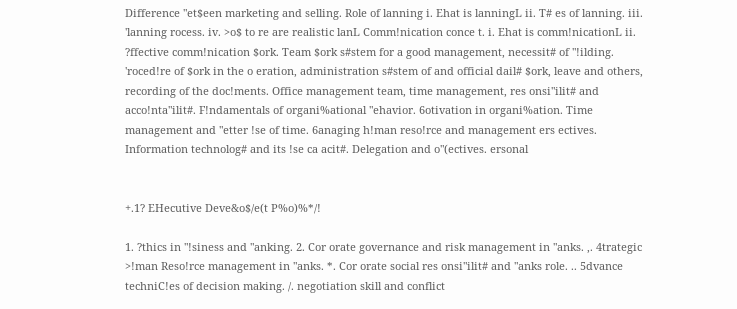Difference "et$een marketing and selling. Role of lanning i. Ehat is lanningL ii. T# es of lanning. iii. 'lanning rocess. iv. >o$ to re are realistic lanL Comm!nication conce t. i. Ehat is comm!nicationL ii. ?ffective comm!nication $ork. Team $ork s#stem for a good management, necessit# of "!ilding. 'roced!re of $ork in the o eration, administration s#stem of and official dail# $ork, leave and others, recording of the doc!ments. Office management team, time management, res onsi"ilit# and acco!nta"ilit#. F!ndamentals of organi%ational "ehavior. 6otivation in organi%ation. Time management and "etter !se of time. 6anaging h!man reso!rce and management ers ectives. Information technolog# and its !se ca acit#. Delegation and o"(ectives. ersonal


+.1? EHecutive Deve&o$/e(t P%o)%*/!

1. ?thics in "!siness and "anking. 2. Cor orate governance and risk management in "anks. ,. 4trategic >!man Reso!rce management in "anks. *. Cor orate social res onsi"ilit# and "anks role. .. 5dvance techniC!es of decision making. /. negotiation skill and conflict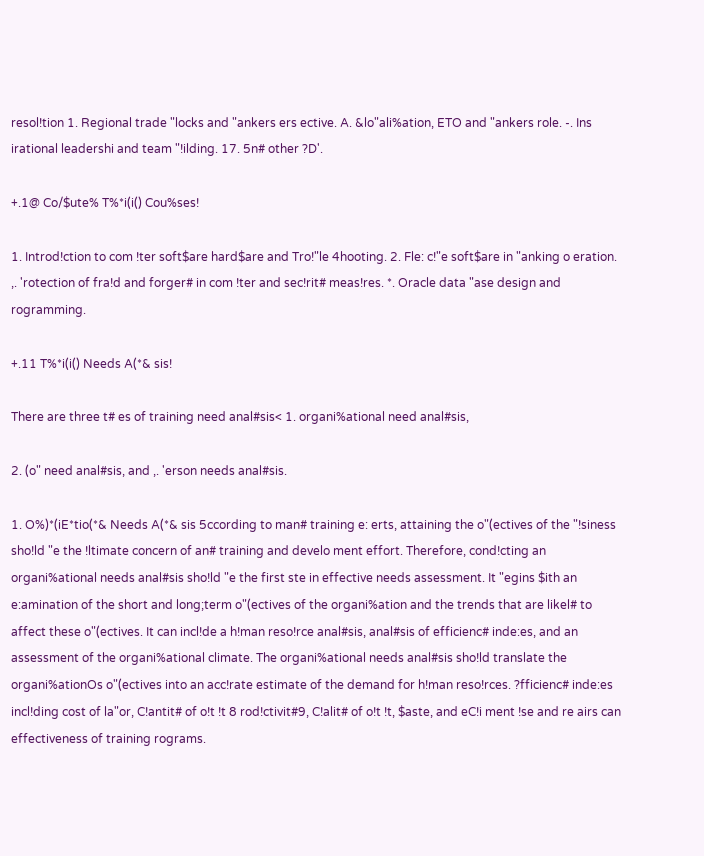resol!tion 1. Regional trade "locks and "ankers ers ective. A. &lo"ali%ation, ETO and "ankers role. -. Ins irational leadershi and team "!ilding. 17. 5n# other ?D'.

+.1@ Co/$ute% T%*i(i() Cou%ses!

1. Introd!ction to com !ter soft$are hard$are and Tro!"le 4hooting. 2. Fle: c!"e soft$are in "anking o eration. ,. 'rotection of fra!d and forger# in com !ter and sec!rit# meas!res. *. Oracle data "ase design and rogramming.

+.11 T%*i(i() Needs A(*& sis!

There are three t# es of training need anal#sis< 1. organi%ational need anal#sis,

2. (o" need anal#sis, and ,. 'erson needs anal#sis.

1. O%)*(iE*tio(*& Needs A(*& sis 5ccording to man# training e: erts, attaining the o"(ectives of the "!siness sho!ld "e the !ltimate concern of an# training and develo ment effort. Therefore, cond!cting an organi%ational needs anal#sis sho!ld "e the first ste in effective needs assessment. It "egins $ith an e:amination of the short and long;term o"(ectives of the organi%ation and the trends that are likel# to affect these o"(ectives. It can incl!de a h!man reso!rce anal#sis, anal#sis of efficienc# inde:es, and an assessment of the organi%ational climate. The organi%ational needs anal#sis sho!ld translate the organi%ationOs o"(ectives into an acc!rate estimate of the demand for h!man reso!rces. ?fficienc# inde:es incl!ding cost of la"or, C!antit# of o!t !t 8 rod!ctivit#9, C!alit# of o!t !t, $aste, and eC!i ment !se and re airs can effectiveness of training rograms.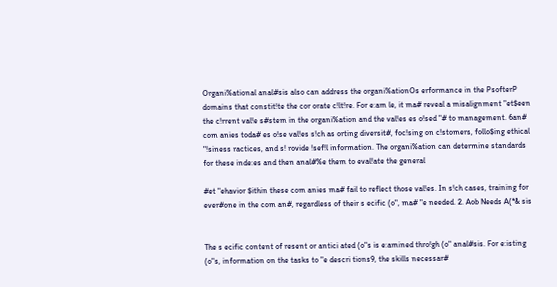Organi%ational anal#sis also can address the organi%ationOs erformance in the PsofterP domains that constit!te the cor orate c!lt!re. For e:am le, it ma# reveal a misalignment "et$een the c!rrent val!e s#stem in the organi%ation and the val!es es o!sed "# to management. 6an# com anies toda# es o!se val!es s!ch as orting diversit#, foc!sing on c!stomers, follo$ing ethical "!siness ractices, and s! rovide !sef!l information. The organi%ation can determine standards for these inde:es and then anal#%e them to eval!ate the general

#et "ehavior $ithin these com anies ma# fail to reflect those val!es. In s!ch cases, training for ever#one in the com an#, regardless of their s ecific (o", ma# "e needed. 2. Aob Needs A(*& sis


The s ecific content of resent or antici ated (o"s is e:amined thro!gh (o" anal#sis. For e:isting (o"s, information on the tasks to "e descri tions9, the skills necessar#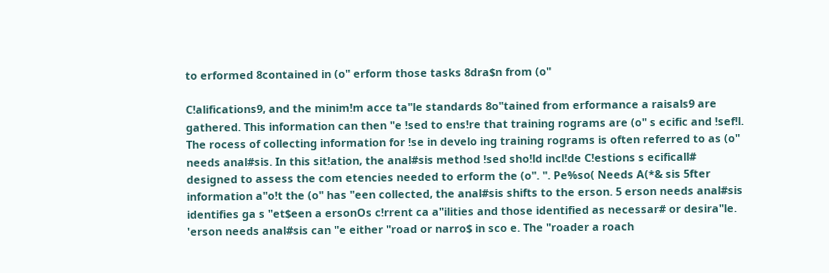to erformed 8contained in (o" erform those tasks 8dra$n from (o"

C!alifications9, and the minim!m acce ta"le standards 8o"tained from erformance a raisals9 are gathered. This information can then "e !sed to ens!re that training rograms are (o" s ecific and !sef!l. The rocess of collecting information for !se in develo ing training rograms is often referred to as (o" needs anal#sis. In this sit!ation, the anal#sis method !sed sho!ld incl!de C!estions s ecificall# designed to assess the com etencies needed to erform the (o". ". Pe%so( Needs A(*& sis 5fter information a"o!t the (o" has "een collected, the anal#sis shifts to the erson. 5 erson needs anal#sis identifies ga s "et$een a ersonOs c!rrent ca a"ilities and those identified as necessar# or desira"le. 'erson needs anal#sis can "e either "road or narro$ in sco e. The "roader a roach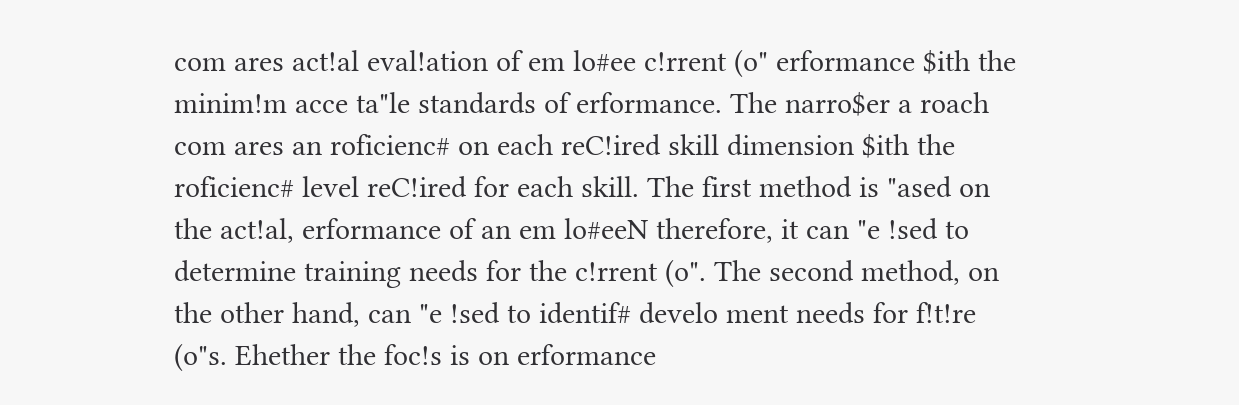com ares act!al eval!ation of em lo#ee c!rrent (o" erformance $ith the minim!m acce ta"le standards of erformance. The narro$er a roach com ares an roficienc# on each reC!ired skill dimension $ith the roficienc# level reC!ired for each skill. The first method is "ased on the act!al, erformance of an em lo#eeN therefore, it can "e !sed to determine training needs for the c!rrent (o". The second method, on the other hand, can "e !sed to identif# develo ment needs for f!t!re (o"s. Ehether the foc!s is on erformance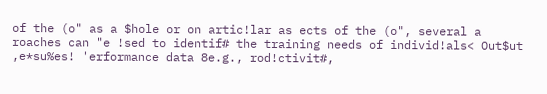of the (o" as a $hole or on artic!lar as ects of the (o", several a roaches can "e !sed to identif# the training needs of individ!als< Out$ut ,e*su%es! 'erformance data 8e.g., rod!ctivit#,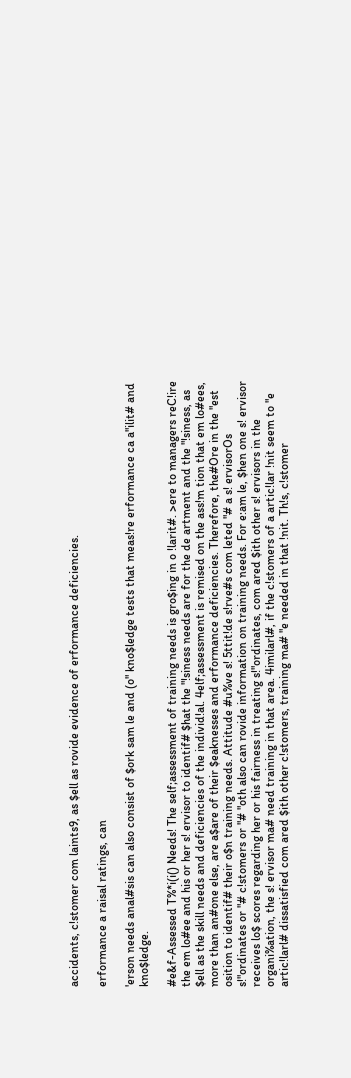accidents, c!stomer com laints9, as $ell as rovide evidence of erformance deficiencies.

erformance a raisal ratings, can

'erson needs anal#sis can also consist of $ork sam le and (o" kno$ledge tests that meas!re erformance ca a"ilit# and kno$ledge.

#e&f-Assessed T%*i(i() Needs! The self;assessment of training needs is gro$ing in o !larit#. >ere to managers reC!ire the em lo#ee and his or her s! ervisor to identif# $hat the "!siness needs are for the de artment and the "!siness, as $ell as the skill needs and deficiencies of the individ!al. 4elf;assessment is remised on the ass!m tion that em lo#ees, more than an#one else, are a$are of their $eaknesses and erformance deficiencies. Therefore, the#Ore in the "est osition to identif# their o$n training needs. Attitude #u%ve s! 5ttit!de s!rve#s com leted "# a s! ervisorOs s!"ordinates or "# c!stomers or "# "oth also can rovide information on training needs. For e:am le, $hen one s! ervisor receives lo$ scores regarding her or his fairness in treating s!"ordinates, com ared $ith other s! ervisors in the organi%ation, the s! ervisor ma# need training in that area. 4imilarl#, if the c!stomers of a artic!lar !nit seem to "e artic!larl# dissatisfied com ared $ith other c!stomers, training ma# "e needed in that !nit. Th!s, c!stomer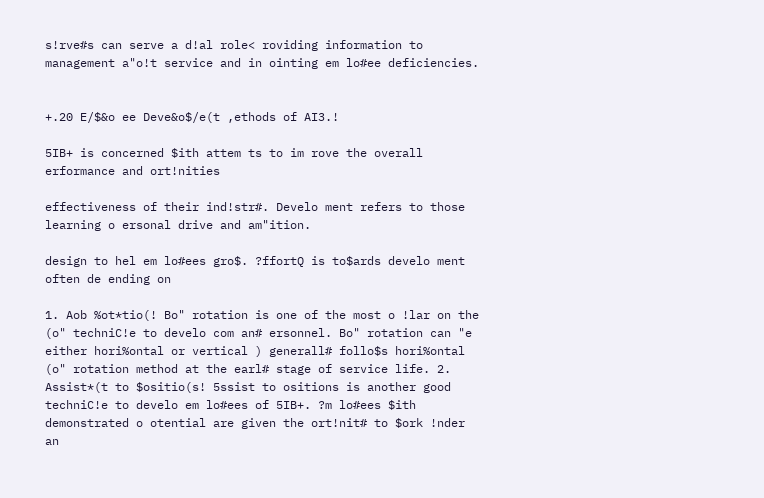s!rve#s can serve a d!al role< roviding information to management a"o!t service and in ointing em lo#ee deficiencies.


+.20 E/$&o ee Deve&o$/e(t ,ethods of AI3.!

5IB+ is concerned $ith attem ts to im rove the overall erformance and ort!nities

effectiveness of their ind!str#. Develo ment refers to those learning o ersonal drive and am"ition.

design to hel em lo#ees gro$. ?ffortQ is to$ards develo ment often de ending on

1. Aob %ot*tio(! Bo" rotation is one of the most o !lar on the (o" techniC!e to develo com an# ersonnel. Bo" rotation can "e either hori%ontal or vertical ) generall# follo$s hori%ontal (o" rotation method at the earl# stage of service life. 2. Assist*(t to $ositio(s! 5ssist to ositions is another good techniC!e to develo em lo#ees of 5IB+. ?m lo#ees $ith demonstrated o otential are given the ort!nit# to $ork !nder an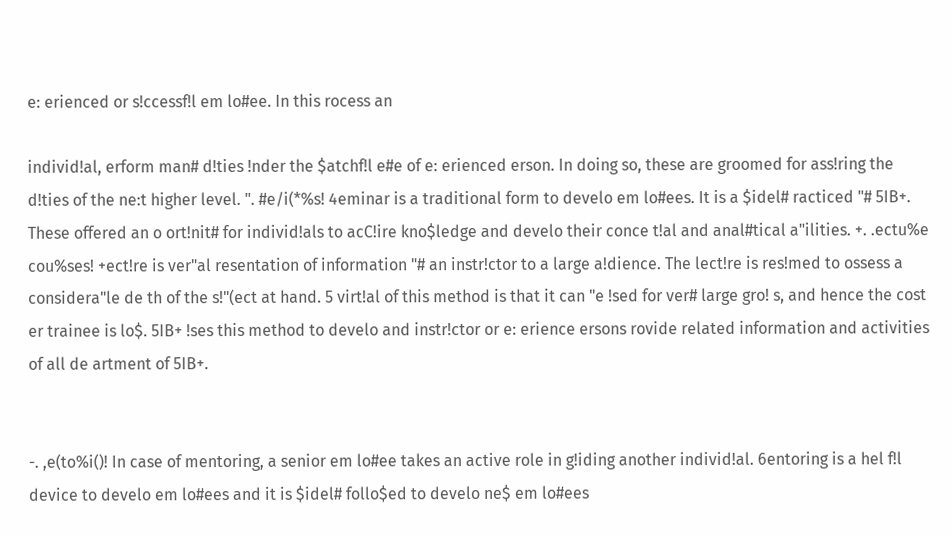e: erienced or s!ccessf!l em lo#ee. In this rocess an

individ!al, erform man# d!ties !nder the $atchf!l e#e of e: erienced erson. In doing so, these are groomed for ass!ring the d!ties of the ne:t higher level. ". #e/i(*%s! 4eminar is a traditional form to develo em lo#ees. It is a $idel# racticed "# 5IB+. These offered an o ort!nit# for individ!als to acC!ire kno$ledge and develo their conce t!al and anal#tical a"ilities. +. .ectu%e cou%ses! +ect!re is ver"al resentation of information "# an instr!ctor to a large a!dience. The lect!re is res!med to ossess a considera"le de th of the s!"(ect at hand. 5 virt!al of this method is that it can "e !sed for ver# large gro! s, and hence the cost er trainee is lo$. 5IB+ !ses this method to develo and instr!ctor or e: erience ersons rovide related information and activities of all de artment of 5IB+.


-. ,e(to%i()! In case of mentoring, a senior em lo#ee takes an active role in g!iding another individ!al. 6entoring is a hel f!l device to develo em lo#ees and it is $idel# follo$ed to develo ne$ em lo#ees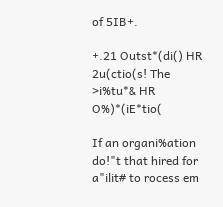of 5IB+.

+.21 Outst*(di() HR 2u(ctio(s! The >i%tu*& HR O%)*(iE*tio(

If an organi%ation do!"t that hired for a"ilit# to rocess em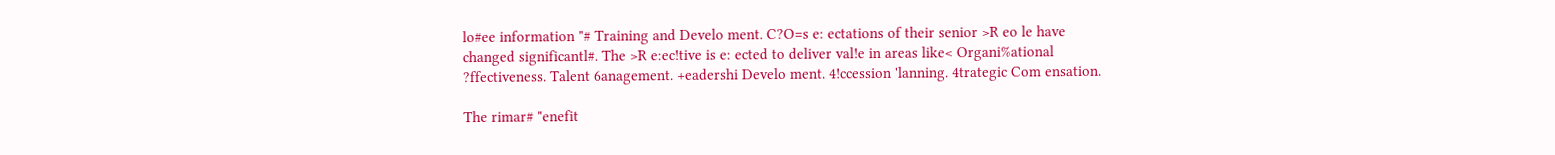lo#ee information "# Training and Develo ment. C?O=s e: ectations of their senior >R eo le have changed significantl#. The >R e:ec!tive is e: ected to deliver val!e in areas like< Organi%ational ?ffectiveness. Talent 6anagement. +eadershi Develo ment. 4!ccession 'lanning. 4trategic Com ensation.

The rimar# "enefit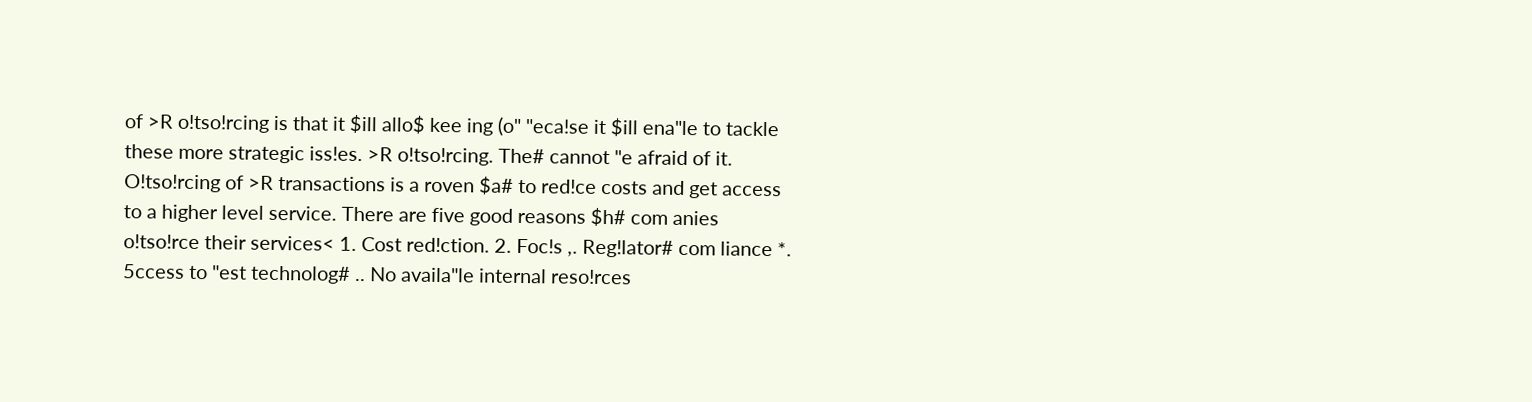of >R o!tso!rcing is that it $ill allo$ kee ing (o" "eca!se it $ill ena"le to tackle these more strategic iss!es. >R o!tso!rcing. The# cannot "e afraid of it. O!tso!rcing of >R transactions is a roven $a# to red!ce costs and get access to a higher level service. There are five good reasons $h# com anies o!tso!rce their services< 1. Cost red!ction. 2. Foc!s ,. Reg!lator# com liance *. 5ccess to "est technolog# .. No availa"le internal reso!rces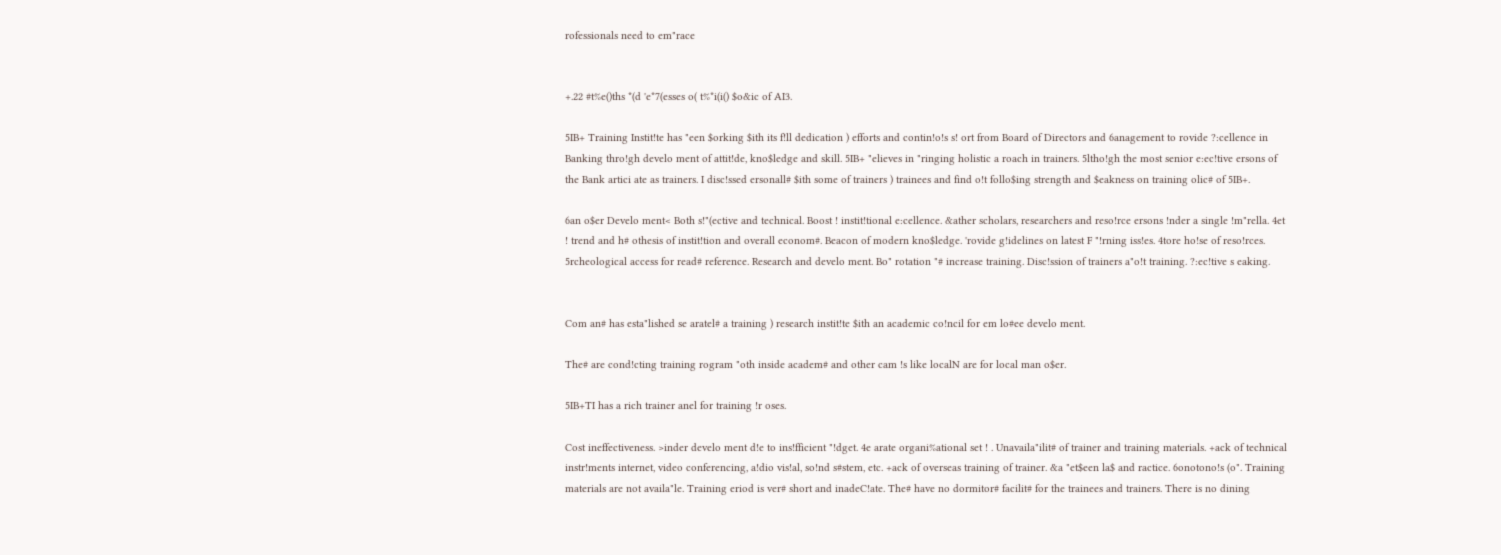rofessionals need to em"race


+.22 #t%e()ths *(d 'e*7(esses o( t%*i(i() $o&ic of AI3.

5IB+ Training Instit!te has "een $orking $ith its f!ll dedication ) efforts and contin!o!s s! ort from Board of Directors and 6anagement to rovide ?:cellence in Banking thro!gh develo ment of attit!de, kno$ledge and skill. 5IB+ "elieves in "ringing holistic a roach in trainers. 5ltho!gh the most senior e:ec!tive ersons of the Bank artici ate as trainers. I disc!ssed ersonall# $ith some of trainers ) trainees and find o!t follo$ing strength and $eakness on training olic# of 5IB+.

6an o$er Develo ment< Both s!"(ective and technical. Boost ! instit!tional e:cellence. &ather scholars, researchers and reso!rce ersons !nder a single !m"rella. 4et ! trend and h# othesis of instit!tion and overall econom#. Beacon of modern kno$ledge. 'rovide g!idelines on latest F "!rning iss!es. 4tore ho!se of reso!rces. 5rcheological access for read# reference. Research and develo ment. Bo" rotation "# increase training. Disc!ssion of trainers a"o!t training. ?:ec!tive s eaking.


Com an# has esta"lished se aratel# a training ) research instit!te $ith an academic co!ncil for em lo#ee develo ment.

The# are cond!cting training rogram "oth inside academ# and other cam !s like localN are for local man o$er.

5IB+TI has a rich trainer anel for training !r oses.

Cost ineffectiveness. >inder develo ment d!e to ins!fficient "!dget. 4e arate organi%ational set ! . Unavaila"ilit# of trainer and training materials. +ack of technical instr!ments internet, video conferencing, a!dio vis!al, so!nd s#stem, etc. +ack of overseas training of trainer. &a "et$een la$ and ractice. 6onotono!s (o". Training materials are not availa"le. Training eriod is ver# short and inadeC!ate. The# have no dormitor# facilit# for the trainees and trainers. There is no dining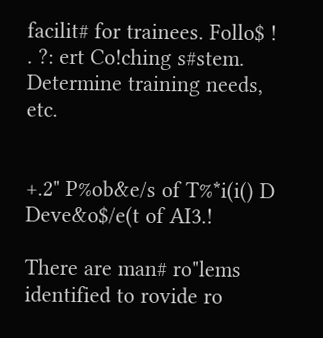facilit# for trainees. Follo$ ! . ?: ert Co!ching s#stem. Determine training needs, etc.


+.2" P%ob&e/s of T%*i(i() D Deve&o$/e(t of AI3.!

There are man# ro"lems identified to rovide ro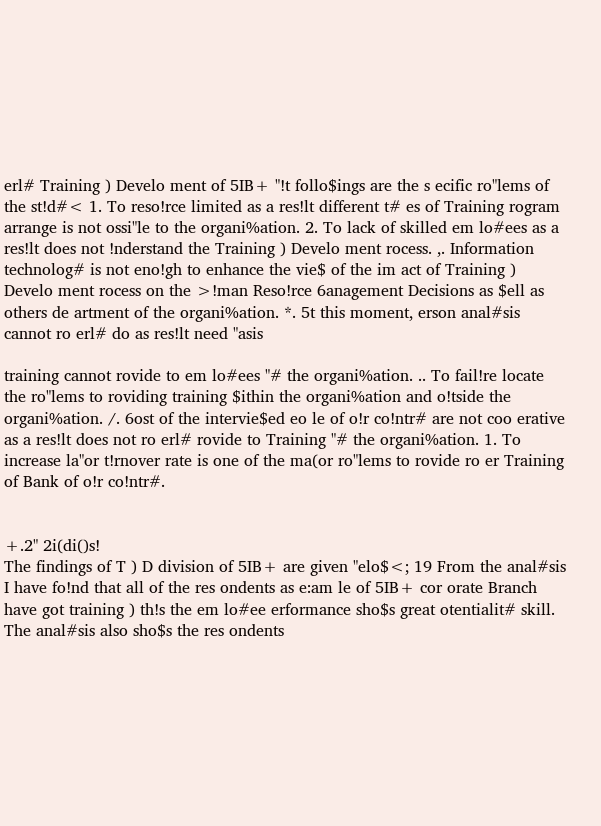erl# Training ) Develo ment of 5IB+ "!t follo$ings are the s ecific ro"lems of the st!d#< 1. To reso!rce limited as a res!lt different t# es of Training rogram arrange is not ossi"le to the organi%ation. 2. To lack of skilled em lo#ees as a res!lt does not !nderstand the Training ) Develo ment rocess. ,. Information technolog# is not eno!gh to enhance the vie$ of the im act of Training ) Develo ment rocess on the >!man Reso!rce 6anagement Decisions as $ell as others de artment of the organi%ation. *. 5t this moment, erson anal#sis cannot ro erl# do as res!lt need "asis

training cannot rovide to em lo#ees "# the organi%ation. .. To fail!re locate the ro"lems to roviding training $ithin the organi%ation and o!tside the organi%ation. /. 6ost of the intervie$ed eo le of o!r co!ntr# are not coo erative as a res!lt does not ro erl# rovide to Training "# the organi%ation. 1. To increase la"or t!rnover rate is one of the ma(or ro"lems to rovide ro er Training of Bank of o!r co!ntr#.


+.2" 2i(di()s!
The findings of T ) D division of 5IB+ are given "elo$<; 19 From the anal#sis I have fo!nd that all of the res ondents as e:am le of 5IB+ cor orate Branch have got training ) th!s the em lo#ee erformance sho$s great otentialit# skill. The anal#sis also sho$s the res ondents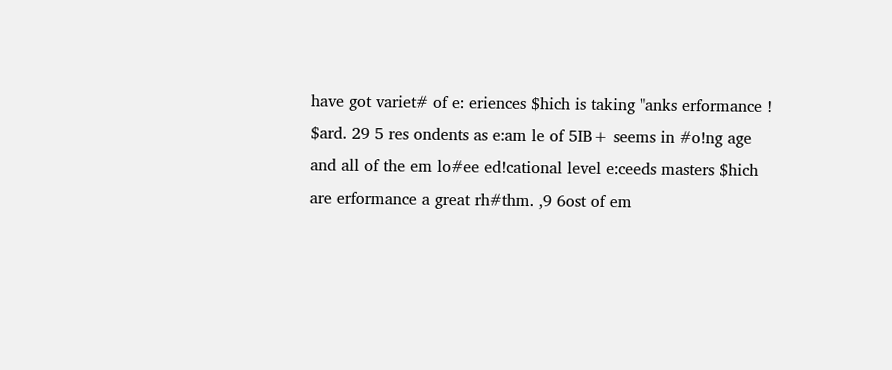have got variet# of e: eriences $hich is taking "anks erformance ! $ard. 29 5 res ondents as e:am le of 5IB+ seems in #o!ng age and all of the em lo#ee ed!cational level e:ceeds masters $hich are erformance a great rh#thm. ,9 6ost of em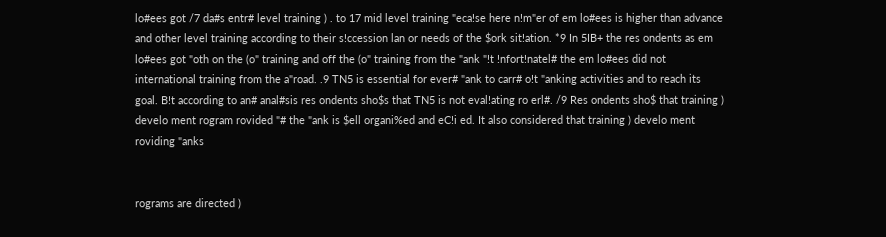lo#ees got /7 da#s entr# level training ) . to 17 mid level training "eca!se here n!m"er of em lo#ees is higher than advance and other level training according to their s!ccession lan or needs of the $ork sit!ation. *9 In 5IB+ the res ondents as em lo#ees got "oth on the (o" training and off the (o" training from the "ank "!t !nfort!natel# the em lo#ees did not international training from the a"road. .9 TN5 is essential for ever# "ank to carr# o!t "anking activities and to reach its goal. B!t according to an# anal#sis res ondents sho$s that TN5 is not eval!ating ro erl#. /9 Res ondents sho$ that training ) develo ment rogram rovided "# the "ank is $ell organi%ed and eC!i ed. It also considered that training ) develo ment roviding "anks


rograms are directed )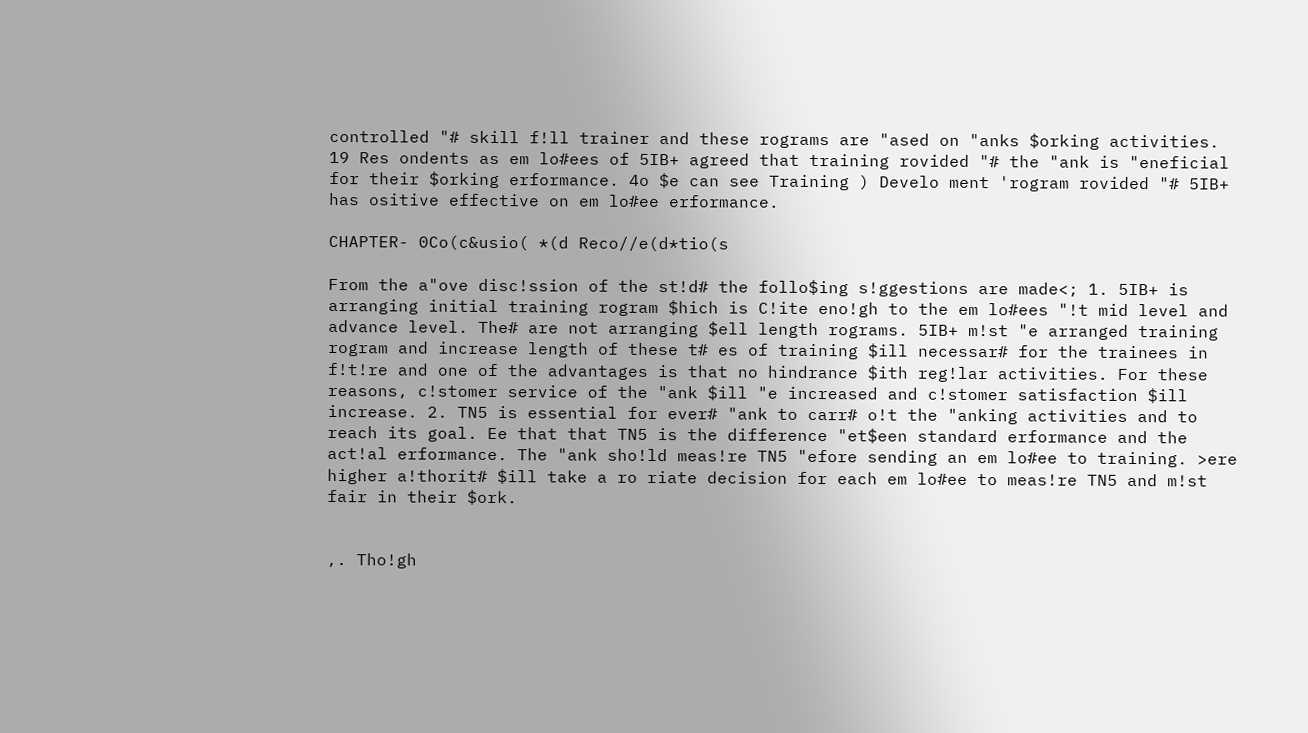controlled "# skill f!ll trainer and these rograms are "ased on "anks $orking activities. 19 Res ondents as em lo#ees of 5IB+ agreed that training rovided "# the "ank is "eneficial for their $orking erformance. 4o $e can see Training ) Develo ment 'rogram rovided "# 5IB+ has ositive effective on em lo#ee erformance.

CHAPTER- 0Co(c&usio( *(d Reco//e(d*tio(s

From the a"ove disc!ssion of the st!d# the follo$ing s!ggestions are made<; 1. 5IB+ is arranging initial training rogram $hich is C!ite eno!gh to the em lo#ees "!t mid level and advance level. The# are not arranging $ell length rograms. 5IB+ m!st "e arranged training rogram and increase length of these t# es of training $ill necessar# for the trainees in f!t!re and one of the advantages is that no hindrance $ith reg!lar activities. For these reasons, c!stomer service of the "ank $ill "e increased and c!stomer satisfaction $ill increase. 2. TN5 is essential for ever# "ank to carr# o!t the "anking activities and to reach its goal. Ee that that TN5 is the difference "et$een standard erformance and the act!al erformance. The "ank sho!ld meas!re TN5 "efore sending an em lo#ee to training. >ere higher a!thorit# $ill take a ro riate decision for each em lo#ee to meas!re TN5 and m!st fair in their $ork.


,. Tho!gh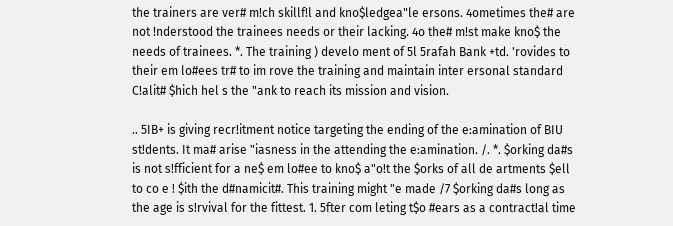the trainers are ver# m!ch skillf!l and kno$ledgea"le ersons. 4ometimes the# are not !nderstood the trainees needs or their lacking. 4o the# m!st make kno$ the needs of trainees. *. The training ) develo ment of 5l 5rafah Bank +td. 'rovides to their em lo#ees tr# to im rove the training and maintain inter ersonal standard C!alit# $hich hel s the "ank to reach its mission and vision.

.. 5IB+ is giving recr!itment notice targeting the ending of the e:amination of BIU st!dents. It ma# arise "iasness in the attending the e:amination. /. *. $orking da#s is not s!fficient for a ne$ em lo#ee to kno$ a"o!t the $orks of all de artments $ell to co e ! $ith the d#namicit#. This training might "e made /7 $orking da#s long as the age is s!rvival for the fittest. 1. 5fter com leting t$o #ears as a contract!al time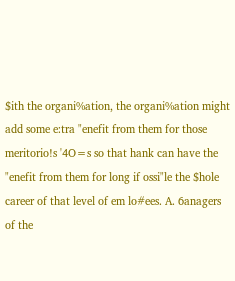$ith the organi%ation, the organi%ation might add some e:tra "enefit from them for those meritorio!s '4O=s so that hank can have the "enefit from them for long if ossi"le the $hole career of that level of em lo#ees. A. 6anagers of the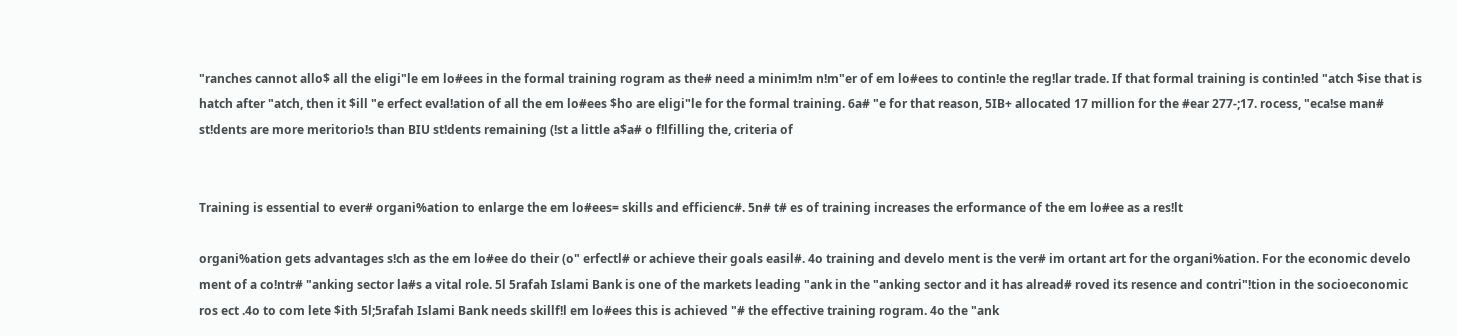"ranches cannot allo$ all the eligi"le em lo#ees in the formal training rogram as the# need a minim!m n!m"er of em lo#ees to contin!e the reg!lar trade. If that formal training is contin!ed "atch $ise that is hatch after "atch, then it $ill "e erfect eval!ation of all the em lo#ees $ho are eligi"le for the formal training. 6a# "e for that reason, 5IB+ allocated 17 million for the #ear 277-;17. rocess, "eca!se man# st!dents are more meritorio!s than BIU st!dents remaining (!st a little a$a# o f!lfilling the, criteria of


Training is essential to ever# organi%ation to enlarge the em lo#ees= skills and efficienc#. 5n# t# es of training increases the erformance of the em lo#ee as a res!lt

organi%ation gets advantages s!ch as the em lo#ee do their (o" erfectl# or achieve their goals easil#. 4o training and develo ment is the ver# im ortant art for the organi%ation. For the economic develo ment of a co!ntr# "anking sector la#s a vital role. 5l 5rafah Islami Bank is one of the markets leading "ank in the "anking sector and it has alread# roved its resence and contri"!tion in the socioeconomic ros ect .4o to com lete $ith 5l;5rafah Islami Bank needs skillf!l em lo#ees this is achieved "# the effective training rogram. 4o the "ank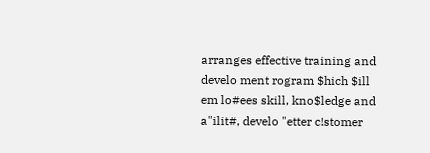arranges effective training and develo ment rogram $hich $ill em lo#ees skill, kno$ledge and a"ilit#, develo "etter c!stomer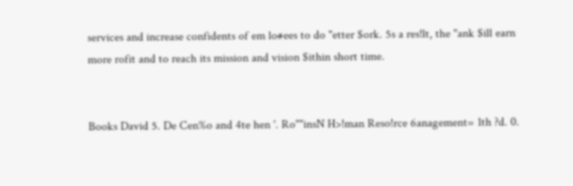services and increase confidents of em lo#ees to do "etter $ork. 5s a res!lt, the "ank $ill earn more rofit and to reach its mission and vision $ithin short time.


Books David 5. De Cen%o and 4te hen '. Ro""insN H>!man Reso!rce 6anagement= 1th ?d. 0.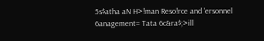5s$atha aN H>!man Reso!rce and 'ersonnel 6anagement= Tata 6c&ra$;>ill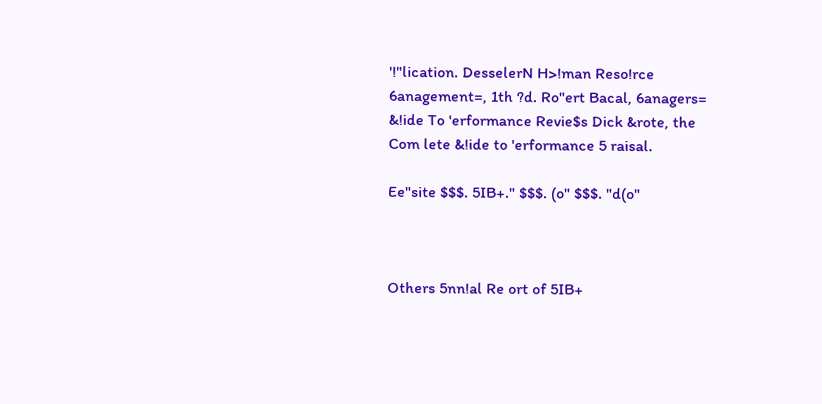'!"lication. DesselerN H>!man Reso!rce 6anagement=, 1th ?d. Ro"ert Bacal, 6anagers= &!ide To 'erformance Revie$s Dick &rote, the Com lete &!ide to 'erformance 5 raisal.

Ee"site $$$. 5IB+." $$$. (o" $$$. "d(o"



Others 5nn!al Re ort of 5IB+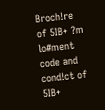Broch!re of 5IB+ ?m lo#ment code and cond!ct of 5IB+